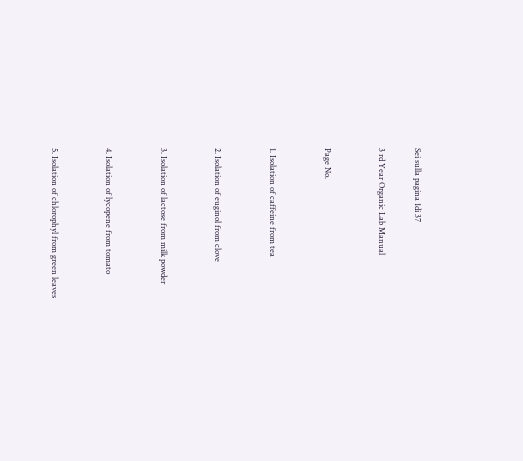Sei sulla pagina 1di 37

3 rd Year Organic Lab Manual


Page No.


1. Isolation of caffeine from tea


2. Isolation of euginol from clove


3. Isolation of lactose from milk powder


4. Isolation of lycopene from tomato


5. Isolation of chlorophyl from green leaves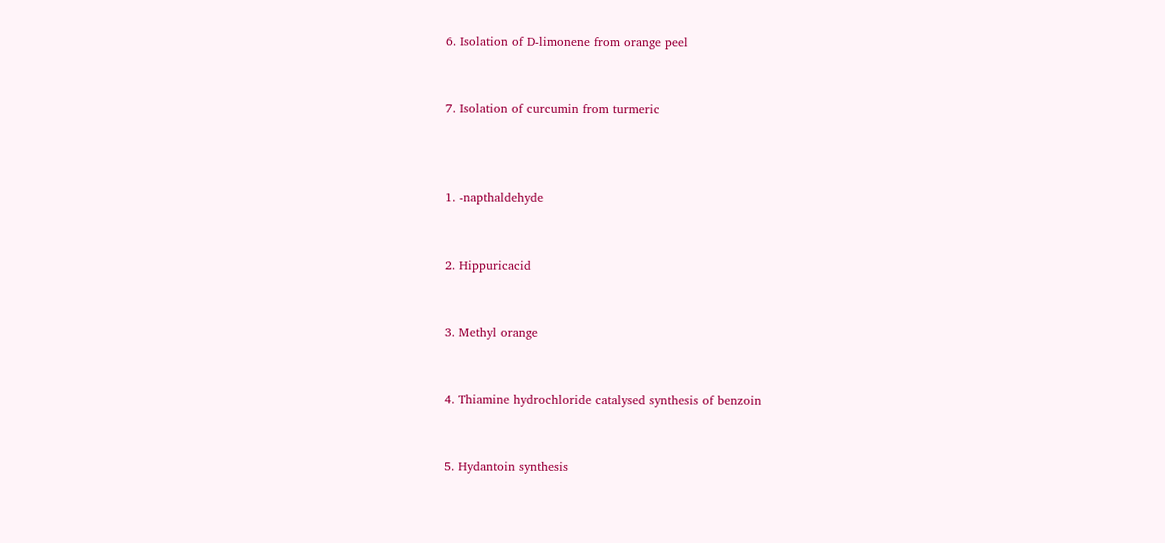6. Isolation of D-limonene from orange peel


7. Isolation of curcumin from turmeric



1. -napthaldehyde


2. Hippuricacid


3. Methyl orange


4. Thiamine hydrochloride catalysed synthesis of benzoin


5. Hydantoin synthesis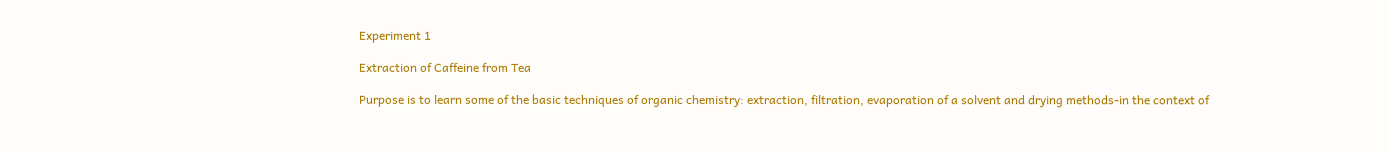Experiment 1

Extraction of Caffeine from Tea

Purpose is to learn some of the basic techniques of organic chemistry: extraction, filtration, evaporation of a solvent and drying methods-in the context of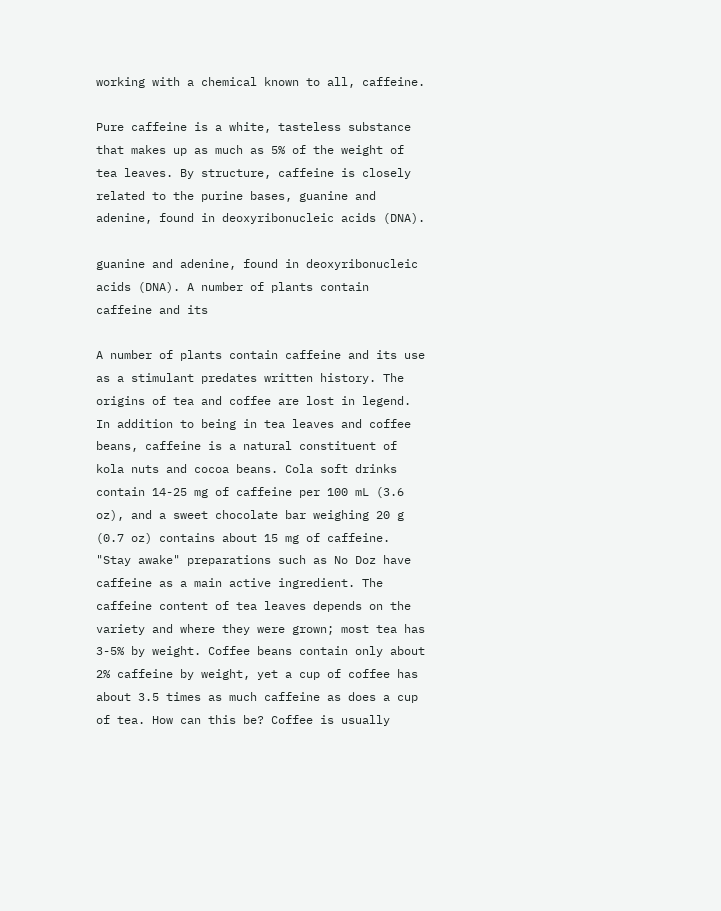working with a chemical known to all, caffeine.

Pure caffeine is a white, tasteless substance that makes up as much as 5% of the weight of tea leaves. By structure, caffeine is closely related to the purine bases, guanine and adenine, found in deoxyribonucleic acids (DNA).

guanine and adenine, found in deoxyribonucleic acids (DNA). A number of plants contain caffeine and its

A number of plants contain caffeine and its use as a stimulant predates written history. The origins of tea and coffee are lost in legend. In addition to being in tea leaves and coffee beans, caffeine is a natural constituent of kola nuts and cocoa beans. Cola soft drinks contain 14-25 mg of caffeine per 100 mL (3.6 oz), and a sweet chocolate bar weighing 20 g (0.7 oz) contains about 15 mg of caffeine. "Stay awake" preparations such as No Doz have caffeine as a main active ingredient. The caffeine content of tea leaves depends on the variety and where they were grown; most tea has 3-5% by weight. Coffee beans contain only about 2% caffeine by weight, yet a cup of coffee has about 3.5 times as much caffeine as does a cup of tea. How can this be? Coffee is usually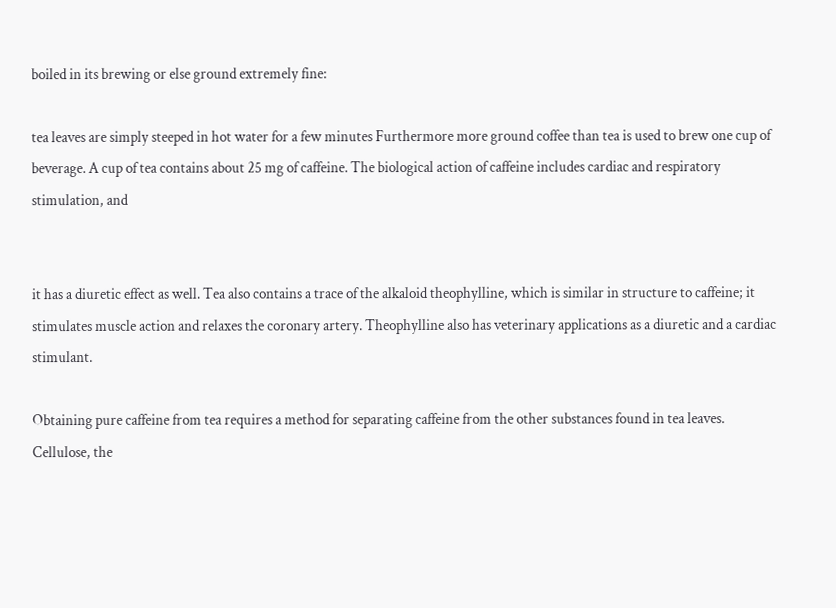boiled in its brewing or else ground extremely fine:

tea leaves are simply steeped in hot water for a few minutes Furthermore more ground coffee than tea is used to brew one cup of beverage. A cup of tea contains about 25 mg of caffeine. The biological action of caffeine includes cardiac and respiratory stimulation, and


it has a diuretic effect as well. Tea also contains a trace of the alkaloid theophylline, which is similar in structure to caffeine; it stimulates muscle action and relaxes the coronary artery. Theophylline also has veterinary applications as a diuretic and a cardiac stimulant.

Obtaining pure caffeine from tea requires a method for separating caffeine from the other substances found in tea leaves. Cellulose, the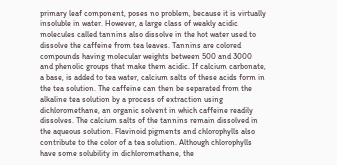primary leaf component, poses no problem, because it is virtually insoluble in water. However, a large class of weakly acidic molecules called tannins also dissolve in the hot water used to dissolve the caffeine from tea leaves. Tannins are colored compounds having molecular weights between 500 and 3000 and phenolic groups that make them acidic. If calcium carbonate, a base, is added to tea water, calcium salts of these acids form in the tea solution. The caffeine can then be separated from the alkaline tea solution by a process of extraction using dichloromethane, an organic solvent in which caffeine readily dissolves. The calcium salts of the tannins remain dissolved in the aqueous solution. Flavinoid pigments and chlorophylls also contribute to the color of a tea solution. Although chlorophylls have some solubility in dichloromethane, the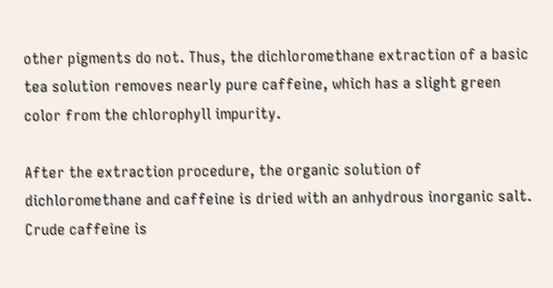other pigments do not. Thus, the dichloromethane extraction of a basic tea solution removes nearly pure caffeine, which has a slight green color from the chlorophyll impurity.

After the extraction procedure, the organic solution of dichloromethane and caffeine is dried with an anhydrous inorganic salt. Crude caffeine is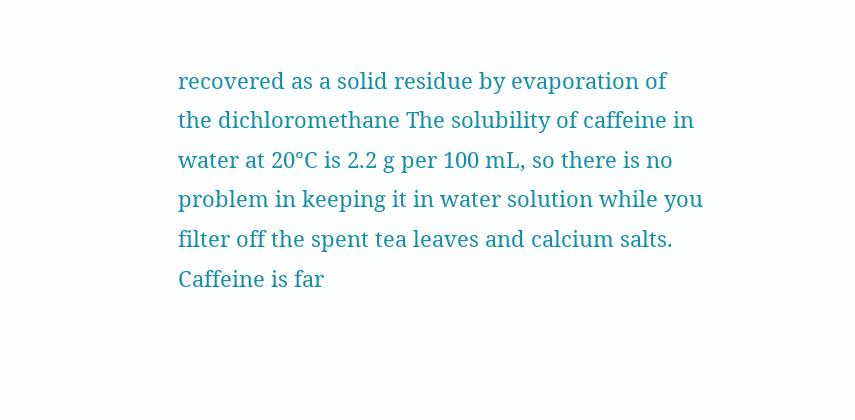recovered as a solid residue by evaporation of the dichloromethane The solubility of caffeine in water at 20°C is 2.2 g per 100 mL, so there is no problem in keeping it in water solution while you filter off the spent tea leaves and calcium salts. Caffeine is far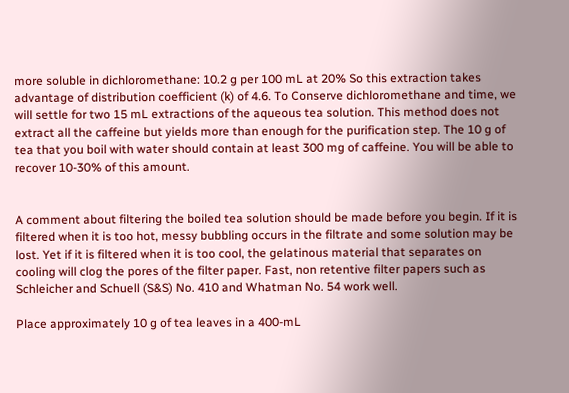more soluble in dichloromethane: 10.2 g per 100 mL at 20% So this extraction takes advantage of distribution coefficient (k) of 4.6. To Conserve dichloromethane and time, we will settle for two 15 mL extractions of the aqueous tea solution. This method does not extract all the caffeine but yields more than enough for the purification step. The 10 g of tea that you boil with water should contain at least 300 mg of caffeine. You will be able to recover 10-30% of this amount.


A comment about filtering the boiled tea solution should be made before you begin. If it is filtered when it is too hot, messy bubbling occurs in the filtrate and some solution may be lost. Yet if it is filtered when it is too cool, the gelatinous material that separates on cooling will clog the pores of the filter paper. Fast, non retentive filter papers such as Schleicher and Schuell (S&S) No. 410 and Whatman No. 54 work well.

Place approximately 10 g of tea leaves in a 400-mL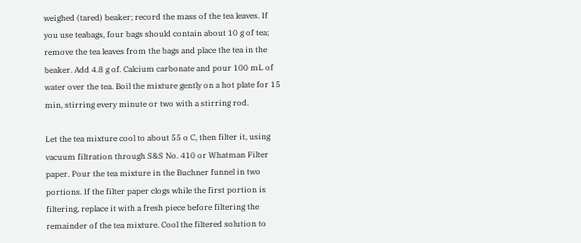weighed (tared) beaker; record the mass of the tea leaves. If you use teabags, four bags should contain about 10 g of tea; remove the tea leaves from the bags and place the tea in the beaker. Add 4.8 g of. Calcium carbonate and pour 100 mL of water over the tea. Boil the mixture gently on a hot plate for 15 min, stirring every minute or two with a stirring rod.

Let the tea mixture cool to about 55 o C, then filter it, using vacuum filtration through S&S No. 410 or Whatman Filter paper. Pour the tea mixture in the Buchner funnel in two portions. If the filter paper clogs while the first portion is filtering, replace it with a fresh piece before filtering the remainder of the tea mixture. Cool the filtered solution to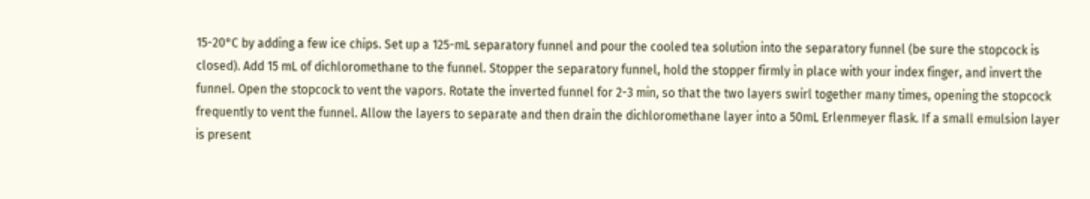15-20°C by adding a few ice chips. Set up a 125-mL separatory funnel and pour the cooled tea solution into the separatory funnel (be sure the stopcock is closed). Add 15 mL of dichloromethane to the funnel. Stopper the separatory funnel, hold the stopper firmly in place with your index finger, and invert the funnel. Open the stopcock to vent the vapors. Rotate the inverted funnel for 2-3 min, so that the two layers swirl together many times, opening the stopcock frequently to vent the funnel. Allow the layers to separate and then drain the dichloromethane layer into a 50mL Erlenmeyer flask. If a small emulsion layer is present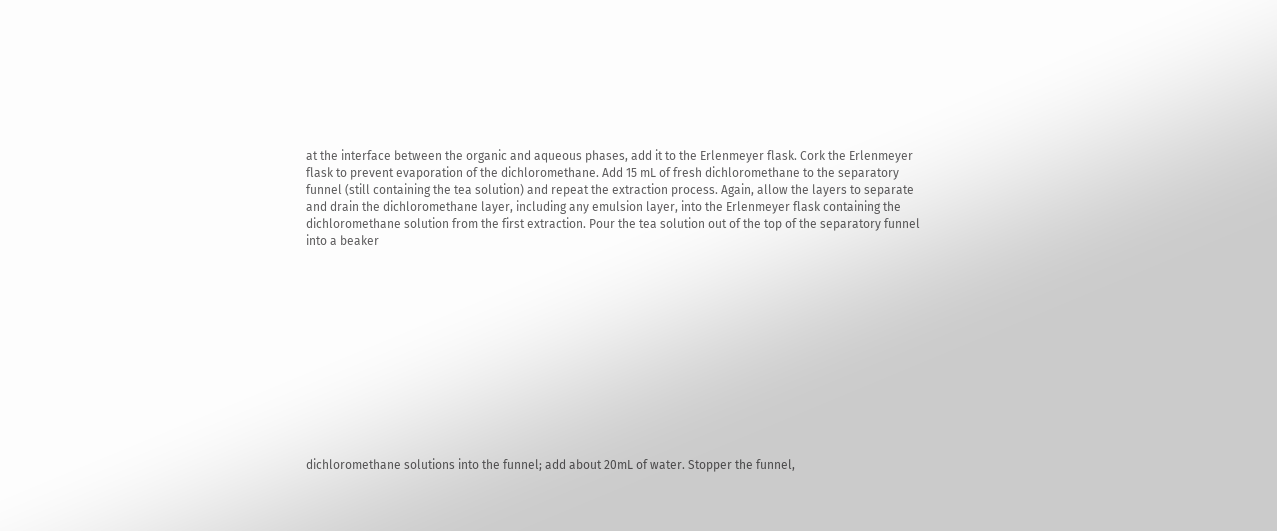at the interface between the organic and aqueous phases, add it to the Erlenmeyer flask. Cork the Erlenmeyer flask to prevent evaporation of the dichloromethane. Add 15 mL of fresh dichloromethane to the separatory funnel (still containing the tea solution) and repeat the extraction process. Again, allow the layers to separate and drain the dichloromethane layer, including any emulsion layer, into the Erlenmeyer flask containing the dichloromethane solution from the first extraction. Pour the tea solution out of the top of the separatory funnel into a beaker












dichloromethane solutions into the funnel; add about 20mL of water. Stopper the funnel,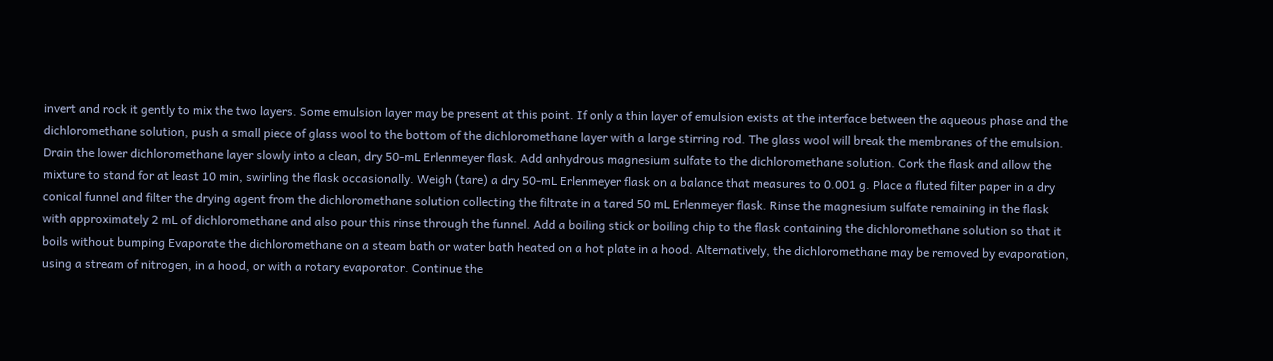invert and rock it gently to mix the two layers. Some emulsion layer may be present at this point. If only a thin layer of emulsion exists at the interface between the aqueous phase and the dichloromethane solution, push a small piece of glass wool to the bottom of the dichloromethane layer with a large stirring rod. The glass wool will break the membranes of the emulsion. Drain the lower dichloromethane layer slowly into a clean, dry 50-mL Erlenmeyer flask. Add anhydrous magnesium sulfate to the dichloromethane solution. Cork the flask and allow the mixture to stand for at least 10 min, swirling the flask occasionally. Weigh (tare) a dry 50-mL Erlenmeyer flask on a balance that measures to 0.001 g. Place a fluted filter paper in a dry conical funnel and filter the drying agent from the dichloromethane solution collecting the filtrate in a tared 50 mL Erlenmeyer flask. Rinse the magnesium sulfate remaining in the flask with approximately 2 mL of dichloromethane and also pour this rinse through the funnel. Add a boiling stick or boiling chip to the flask containing the dichloromethane solution so that it boils without bumping Evaporate the dichloromethane on a steam bath or water bath heated on a hot plate in a hood. Alternatively, the dichloromethane may be removed by evaporation, using a stream of nitrogen, in a hood, or with a rotary evaporator. Continue the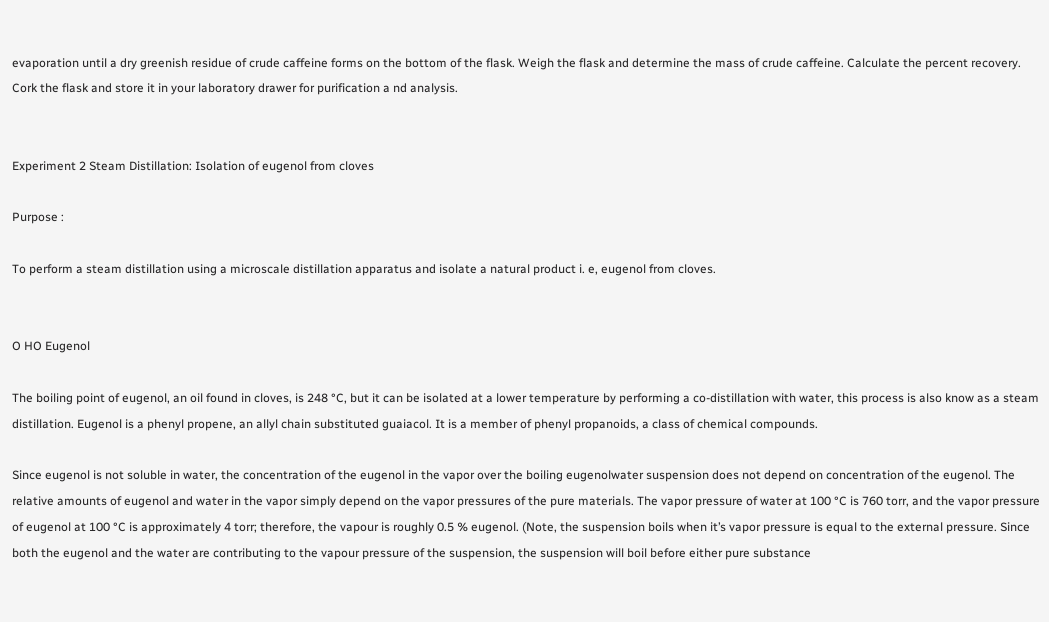evaporation until a dry greenish residue of crude caffeine forms on the bottom of the flask. Weigh the flask and determine the mass of crude caffeine. Calculate the percent recovery. Cork the flask and store it in your laboratory drawer for purification a nd analysis.


Experiment 2 Steam Distillation: Isolation of eugenol from cloves

Purpose :

To perform a steam distillation using a microscale distillation apparatus and isolate a natural product i. e, eugenol from cloves.


O HO Eugenol

The boiling point of eugenol, an oil found in cloves, is 248 °C, but it can be isolated at a lower temperature by performing a co-distillation with water, this process is also know as a steam distillation. Eugenol is a phenyl propene, an allyl chain substituted guaiacol. It is a member of phenyl propanoids, a class of chemical compounds.

Since eugenol is not soluble in water, the concentration of the eugenol in the vapor over the boiling eugenolwater suspension does not depend on concentration of the eugenol. The relative amounts of eugenol and water in the vapor simply depend on the vapor pressures of the pure materials. The vapor pressure of water at 100 °C is 760 torr, and the vapor pressure of eugenol at 100 °C is approximately 4 torr; therefore, the vapour is roughly 0.5 % eugenol. (Note, the suspension boils when it’s vapor pressure is equal to the external pressure. Since both the eugenol and the water are contributing to the vapour pressure of the suspension, the suspension will boil before either pure substance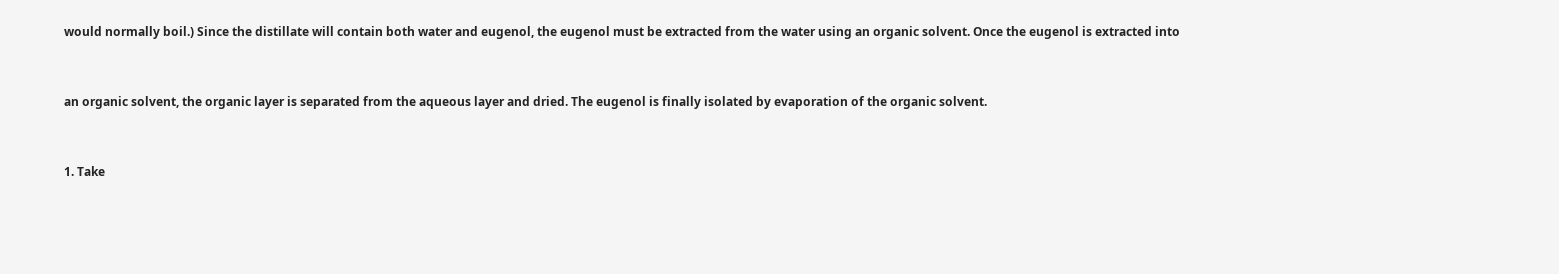would normally boil.) Since the distillate will contain both water and eugenol, the eugenol must be extracted from the water using an organic solvent. Once the eugenol is extracted into


an organic solvent, the organic layer is separated from the aqueous layer and dried. The eugenol is finally isolated by evaporation of the organic solvent.


1. Take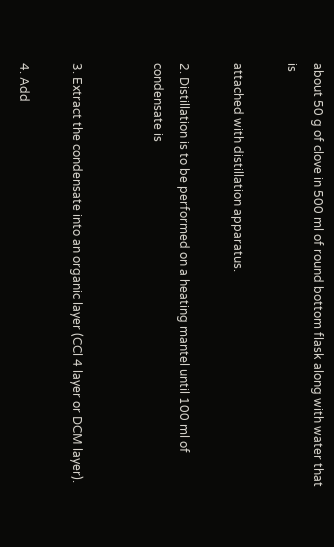about 50 g of clove in 500 ml of round bottom flask along with water that is

attached with distillation apparatus.

2. Distillation is to be performed on a heating mantel until 100 ml of condensate is


3. Extract the condensate into an organic layer (CCl 4 layer or DCM layer).

4. Add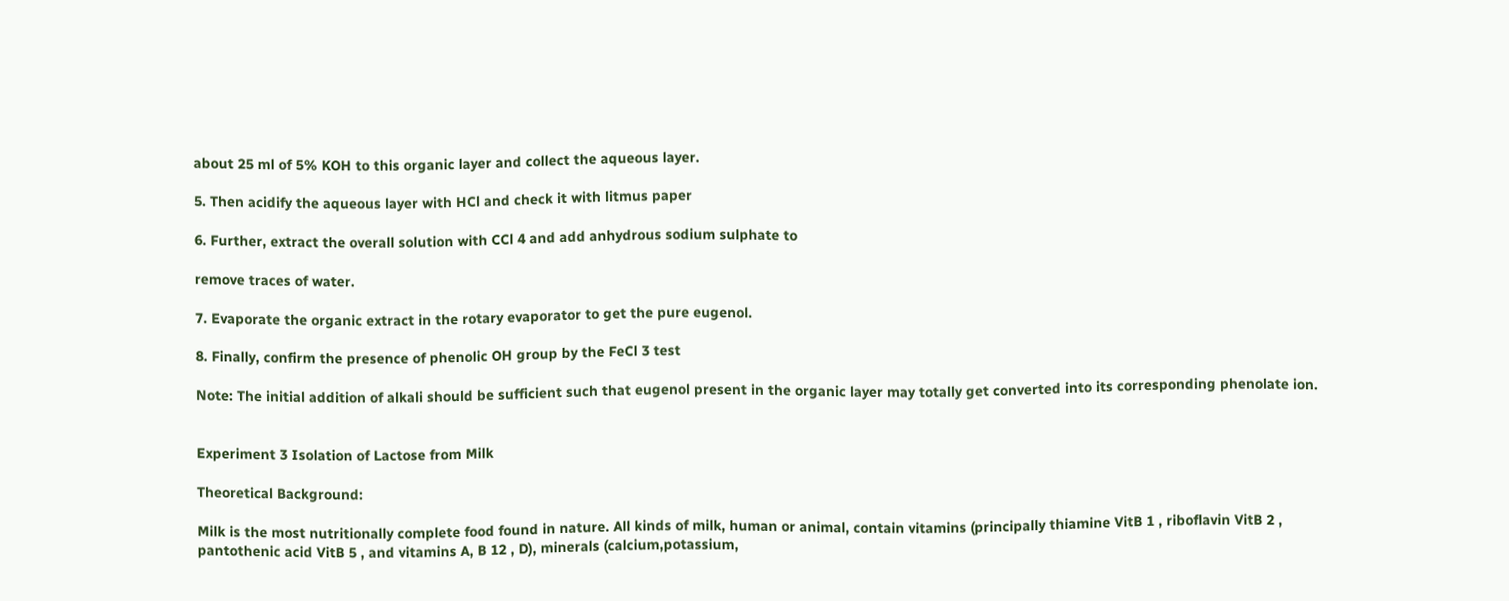about 25 ml of 5% KOH to this organic layer and collect the aqueous layer.

5. Then acidify the aqueous layer with HCl and check it with litmus paper

6. Further, extract the overall solution with CCl 4 and add anhydrous sodium sulphate to

remove traces of water.

7. Evaporate the organic extract in the rotary evaporator to get the pure eugenol.

8. Finally, confirm the presence of phenolic OH group by the FeCl 3 test

Note: The initial addition of alkali should be sufficient such that eugenol present in the organic layer may totally get converted into its corresponding phenolate ion.


Experiment 3 Isolation of Lactose from Milk

Theoretical Background:

Milk is the most nutritionally complete food found in nature. All kinds of milk, human or animal, contain vitamins (principally thiamine VitB 1 , riboflavin VitB 2 , pantothenic acid VitB 5 , and vitamins A, B 12 , D), minerals (calcium,potassium,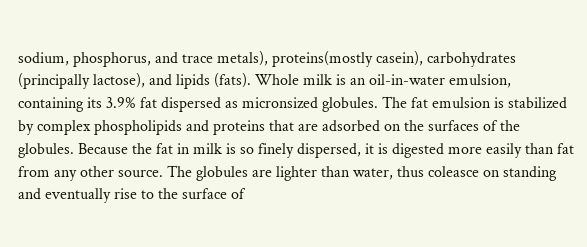sodium, phosphorus, and trace metals), proteins(mostly casein), carbohydrates (principally lactose), and lipids (fats). Whole milk is an oil-in-water emulsion, containing its 3.9% fat dispersed as micronsized globules. The fat emulsion is stabilized by complex phospholipids and proteins that are adsorbed on the surfaces of the globules. Because the fat in milk is so finely dispersed, it is digested more easily than fat from any other source. The globules are lighter than water, thus coleasce on standing and eventually rise to the surface of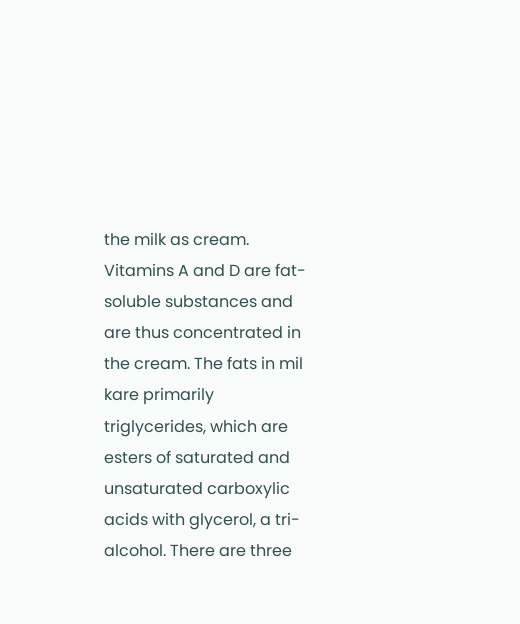the milk as cream. Vitamins A and D are fat-soluble substances and are thus concentrated in the cream. The fats in mil kare primarily triglycerides, which are esters of saturated and unsaturated carboxylic acids with glycerol, a tri-alcohol. There are three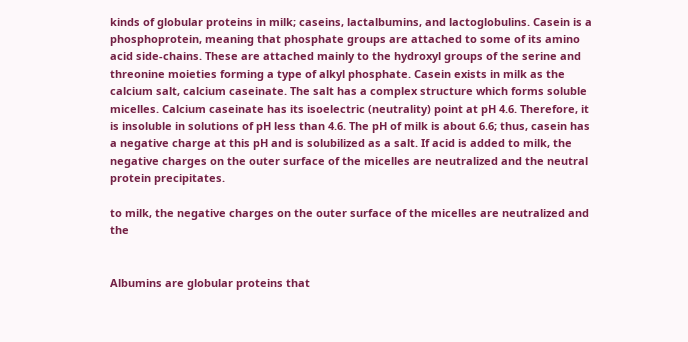kinds of globular proteins in milk; caseins, lactalbumins, and lactoglobulins. Casein is a phosphoprotein, meaning that phosphate groups are attached to some of its amino acid side-chains. These are attached mainly to the hydroxyl groups of the serine and threonine moieties forming a type of alkyl phosphate. Casein exists in milk as the calcium salt, calcium caseinate. The salt has a complex structure which forms soluble micelles. Calcium caseinate has its isoelectric (neutrality) point at pH 4.6. Therefore, it is insoluble in solutions of pH less than 4.6. The pH of milk is about 6.6; thus, casein has a negative charge at this pH and is solubilized as a salt. If acid is added to milk, the negative charges on the outer surface of the micelles are neutralized and the neutral protein precipitates.

to milk, the negative charges on the outer surface of the micelles are neutralized and the


Albumins are globular proteins that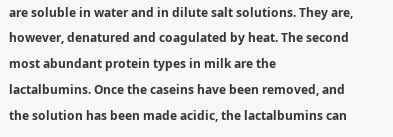are soluble in water and in dilute salt solutions. They are, however, denatured and coagulated by heat. The second most abundant protein types in milk are the lactalbumins. Once the caseins have been removed, and the solution has been made acidic, the lactalbumins can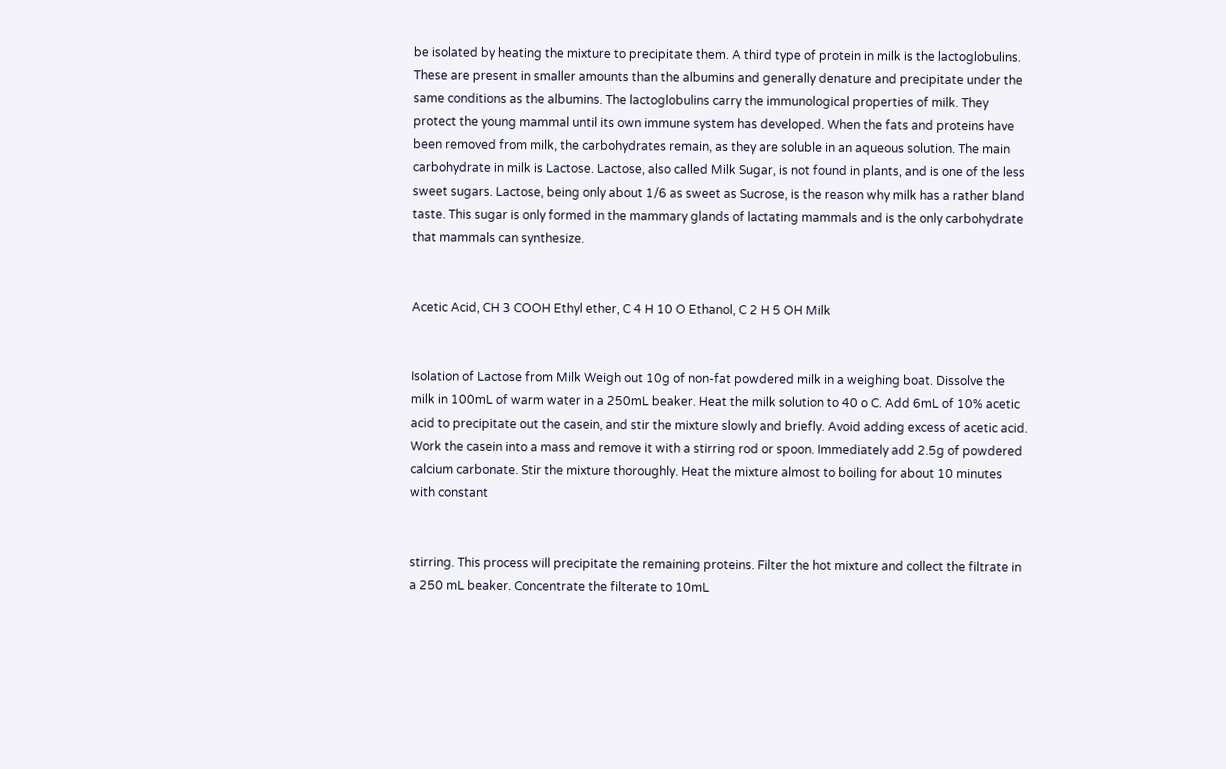be isolated by heating the mixture to precipitate them. A third type of protein in milk is the lactoglobulins. These are present in smaller amounts than the albumins and generally denature and precipitate under the same conditions as the albumins. The lactoglobulins carry the immunological properties of milk. They protect the young mammal until its own immune system has developed. When the fats and proteins have been removed from milk, the carbohydrates remain, as they are soluble in an aqueous solution. The main carbohydrate in milk is Lactose. Lactose, also called Milk Sugar, is not found in plants, and is one of the less sweet sugars. Lactose, being only about 1/6 as sweet as Sucrose, is the reason why milk has a rather bland taste. This sugar is only formed in the mammary glands of lactating mammals and is the only carbohydrate that mammals can synthesize.


Acetic Acid, CH 3 COOH Ethyl ether, C 4 H 10 O Ethanol, C 2 H 5 OH Milk


Isolation of Lactose from Milk Weigh out 10g of non-fat powdered milk in a weighing boat. Dissolve the milk in 100mL of warm water in a 250mL beaker. Heat the milk solution to 40 o C. Add 6mL of 10% acetic acid to precipitate out the casein, and stir the mixture slowly and briefly. Avoid adding excess of acetic acid. Work the casein into a mass and remove it with a stirring rod or spoon. Immediately add 2.5g of powdered calcium carbonate. Stir the mixture thoroughly. Heat the mixture almost to boiling for about 10 minutes with constant


stirring. This process will precipitate the remaining proteins. Filter the hot mixture and collect the filtrate in a 250 mL beaker. Concentrate the filterate to 10mL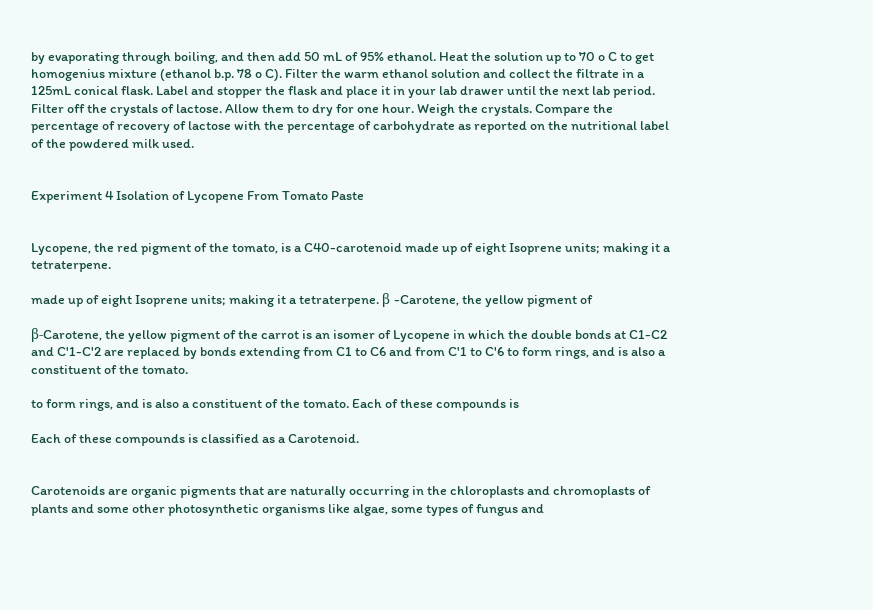by evaporating through boiling, and then add 50 mL of 95% ethanol. Heat the solution up to 70 o C to get homogenius mixture (ethanol b.p. 78 o C). Filter the warm ethanol solution and collect the filtrate in a 125mL conical flask. Label and stopper the flask and place it in your lab drawer until the next lab period. Filter off the crystals of lactose. Allow them to dry for one hour. Weigh the crystals. Compare the percentage of recovery of lactose with the percentage of carbohydrate as reported on the nutritional label of the powdered milk used.


Experiment 4 Isolation of Lycopene From Tomato Paste


Lycopene, the red pigment of the tomato, is a C40-carotenoid made up of eight Isoprene units; making it a tetraterpene.

made up of eight Isoprene units; making it a tetraterpene. β -Carotene, the yellow pigment of

β-Carotene, the yellow pigment of the carrot is an isomer of Lycopene in which the double bonds at C1-C2 and C'1-C'2 are replaced by bonds extending from C1 to C6 and from C'1 to C'6 to form rings, and is also a constituent of the tomato.

to form rings, and is also a constituent of the tomato. Each of these compounds is

Each of these compounds is classified as a Carotenoid.


Carotenoids are organic pigments that are naturally occurring in the chloroplasts and chromoplasts of plants and some other photosynthetic organisms like algae, some types of fungus and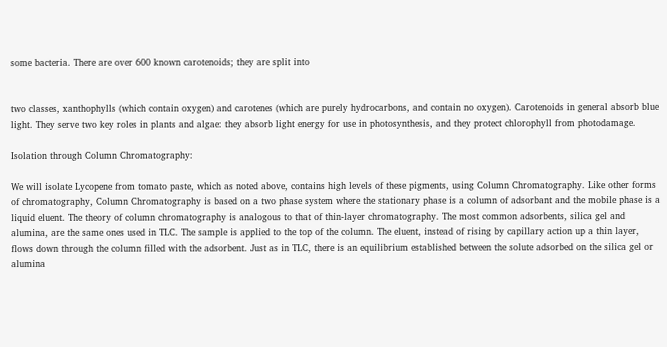some bacteria. There are over 600 known carotenoids; they are split into


two classes, xanthophylls (which contain oxygen) and carotenes (which are purely hydrocarbons, and contain no oxygen). Carotenoids in general absorb blue light. They serve two key roles in plants and algae: they absorb light energy for use in photosynthesis, and they protect chlorophyll from photodamage.

Isolation through Column Chromatography:

We will isolate Lycopene from tomato paste, which as noted above, contains high levels of these pigments, using Column Chromatography. Like other forms of chromatography, Column Chromatography is based on a two phase system where the stationary phase is a column of adsorbant and the mobile phase is a liquid eluent. The theory of column chromatography is analogous to that of thin-layer chromatography. The most common adsorbents, silica gel and alumina, are the same ones used in TLC. The sample is applied to the top of the column. The eluent, instead of rising by capillary action up a thin layer, flows down through the column filled with the adsorbent. Just as in TLC, there is an equilibrium established between the solute adsorbed on the silica gel or alumina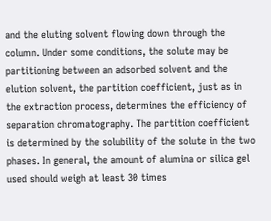and the eluting solvent flowing down through the column. Under some conditions, the solute may be partitioning between an adsorbed solvent and the elution solvent, the partition coefficient, just as in the extraction process, determines the efficiency of separation chromatography. The partition coefficient is determined by the solubility of the solute in the two phases. In general, the amount of alumina or silica gel used should weigh at least 30 times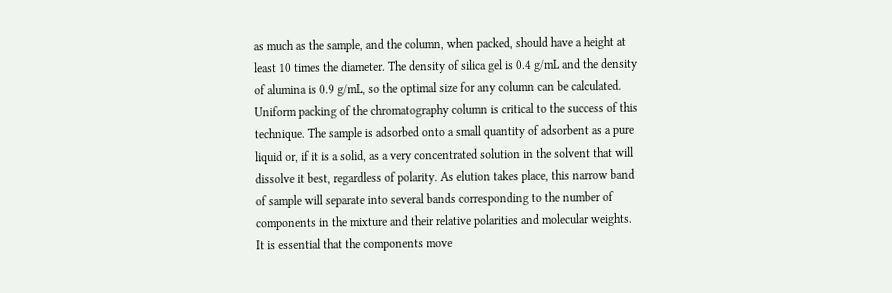as much as the sample, and the column, when packed, should have a height at least 10 times the diameter. The density of silica gel is 0.4 g/mL and the density of alumina is 0.9 g/mL, so the optimal size for any column can be calculated. Uniform packing of the chromatography column is critical to the success of this technique. The sample is adsorbed onto a small quantity of adsorbent as a pure liquid or, if it is a solid, as a very concentrated solution in the solvent that will dissolve it best, regardless of polarity. As elution takes place, this narrow band of sample will separate into several bands corresponding to the number of components in the mixture and their relative polarities and molecular weights. It is essential that the components move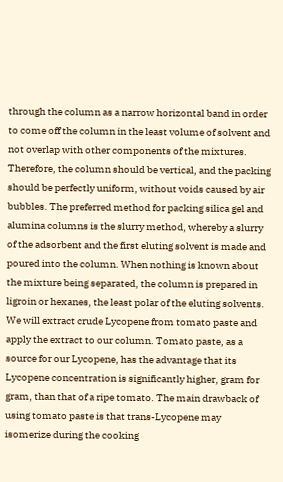through the column as a narrow horizontal band in order to come off the column in the least volume of solvent and not overlap with other components of the mixtures. Therefore, the column should be vertical, and the packing should be perfectly uniform, without voids caused by air bubbles. The preferred method for packing silica gel and alumina columns is the slurry method, whereby a slurry of the adsorbent and the first eluting solvent is made and poured into the column. When nothing is known about the mixture being separated, the column is prepared in ligroin or hexanes, the least polar of the eluting solvents. We will extract crude Lycopene from tomato paste and apply the extract to our column. Tomato paste, as a source for our Lycopene, has the advantage that its Lycopene concentration is significantly higher, gram for gram, than that of a ripe tomato. The main drawback of using tomato paste is that trans-Lycopene may isomerize during the cooking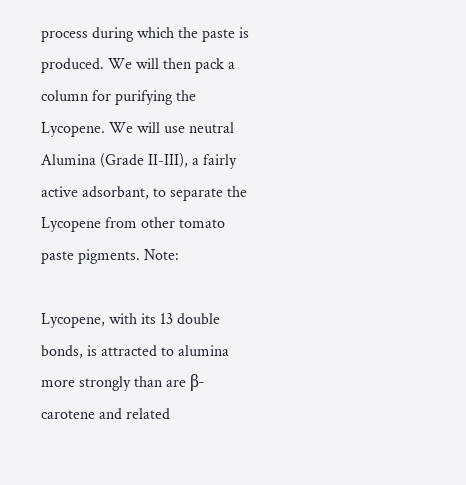process during which the paste is produced. We will then pack a column for purifying the Lycopene. We will use neutral Alumina (Grade II-III), a fairly active adsorbant, to separate the Lycopene from other tomato paste pigments. Note:

Lycopene, with its 13 double bonds, is attracted to alumina more strongly than are β- carotene and related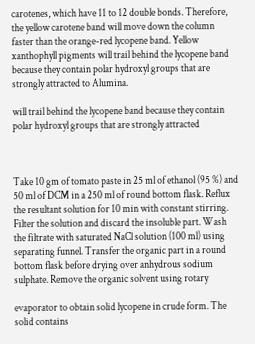carotenes, which have 11 to 12 double bonds. Therefore, the yellow carotene band will move down the column faster than the orange-red lycopene band. Yellow xanthophyll pigments will trail behind the lycopene band because they contain polar hydroxyl groups that are strongly attracted to Alumina.

will trail behind the lycopene band because they contain polar hydroxyl groups that are strongly attracted



Take 10 gm of tomato paste in 25 ml of ethanol (95 %) and 50 ml of DCM in a 250 ml of round bottom flask. Reflux the resultant solution for 10 min with constant stirring. Filter the solution and discard the insoluble part. Wash the filtrate with saturated NaCl solution (100 ml) using separating funnel. Transfer the organic part in a round bottom flask before drying over anhydrous sodium sulphate. Remove the organic solvent using rotary

evaporator to obtain solid lycopene in crude form. The solid contains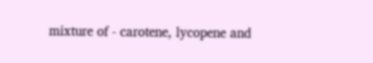mixture of - carotene, lycopene and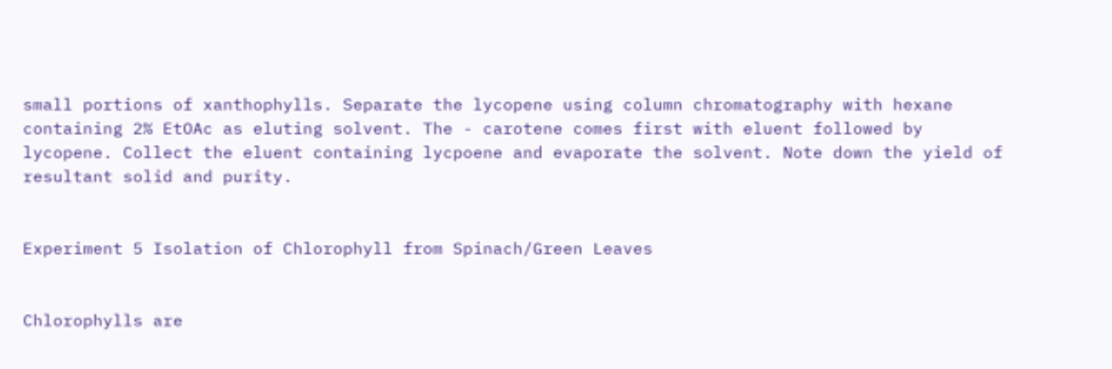small portions of xanthophylls. Separate the lycopene using column chromatography with hexane containing 2% EtOAc as eluting solvent. The - carotene comes first with eluent followed by lycopene. Collect the eluent containing lycpoene and evaporate the solvent. Note down the yield of resultant solid and purity.


Experiment 5 Isolation of Chlorophyll from Spinach/Green Leaves


Chlorophylls are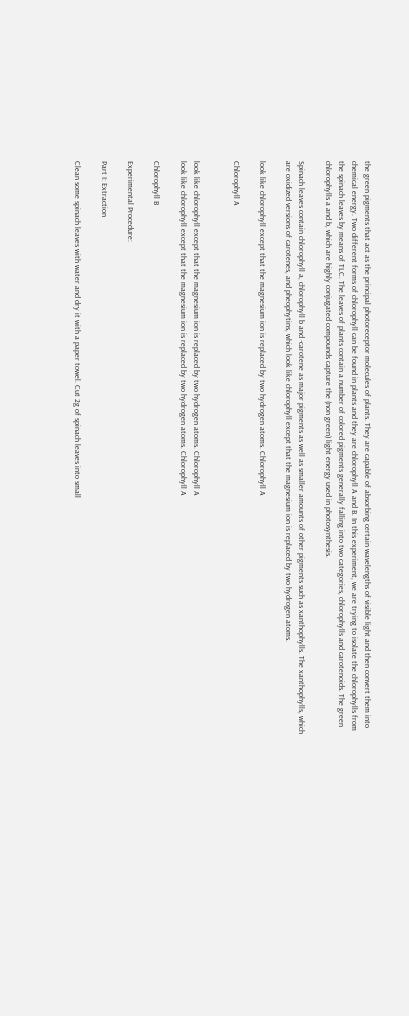the green pigments that act as the principal photoreceptor molecules of plants. They are capable of absorbing certain wavelengths of visible light and then convert them into chemical energy. Two different forms of chlorophyll can be found in plants and they are chlorophyll A and B. In this experiment, we are trying to isolate the chlorophylls from the spinach leaves by means of TLC. The leaves of plants contain a number of colored pigments generally falling into two categories, chlorophylls and carotenoids. The green chlorophylls a and b, which are highly conjugated compounds capture the (non green) light energy used in photosynthesis.

Spinach leaves contain chlorophyll a, chlorophyll b and -carotene as major pigments as well as smaller amounts of other pigments such as xanthophylls. The xanthophylls, which are oxidized versions of carotenes, and pheophytins, which look like chlorophyll except that the magnesium ion is replaced by two hydrogen atoms.

look like chlorophyll except that the magnesium ion is replaced by two hydrogen atoms. Chlorophyll A

Chlorophyll A


look like chlorophyll except that the magnesium ion is replaced by two hydrogen atoms. Chlorophyll A
look like chlorophyll except that the magnesium ion is replaced by two hydrogen atoms. Chlorophyll A

Chlorophyll B

Experimental Procedure:

Part I: Extraction

Clean some spinach leaves with water and dry it with a paper towel. Cut 2g of spinach leaves into small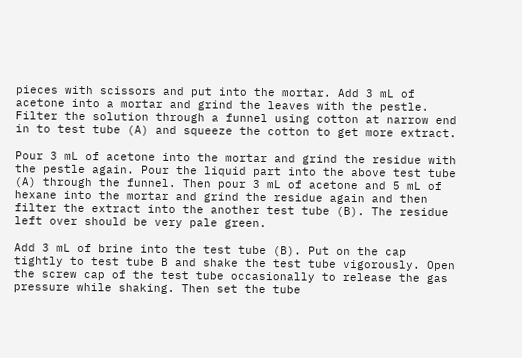pieces with scissors and put into the mortar. Add 3 mL of acetone into a mortar and grind the leaves with the pestle. Filter the solution through a funnel using cotton at narrow end in to test tube (A) and squeeze the cotton to get more extract.

Pour 3 mL of acetone into the mortar and grind the residue with the pestle again. Pour the liquid part into the above test tube (A) through the funnel. Then pour 3 mL of acetone and 5 mL of hexane into the mortar and grind the residue again and then filter the extract into the another test tube (B). The residue left over should be very pale green.

Add 3 mL of brine into the test tube (B). Put on the cap tightly to test tube B and shake the test tube vigorously. Open the screw cap of the test tube occasionally to release the gas pressure while shaking. Then set the tube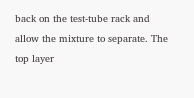back on the test-tube rack and allow the mixture to separate. The top layer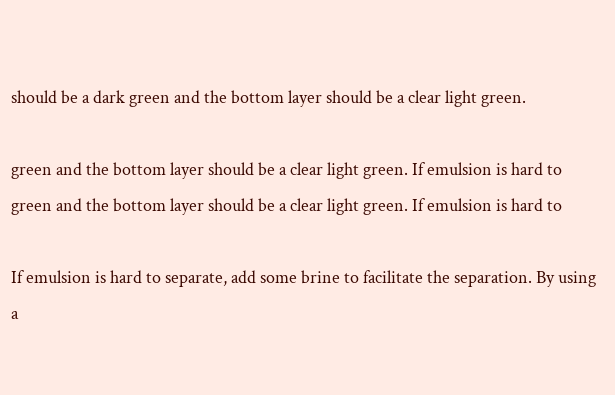should be a dark green and the bottom layer should be a clear light green.

green and the bottom layer should be a clear light green. If emulsion is hard to
green and the bottom layer should be a clear light green. If emulsion is hard to

If emulsion is hard to separate, add some brine to facilitate the separation. By using a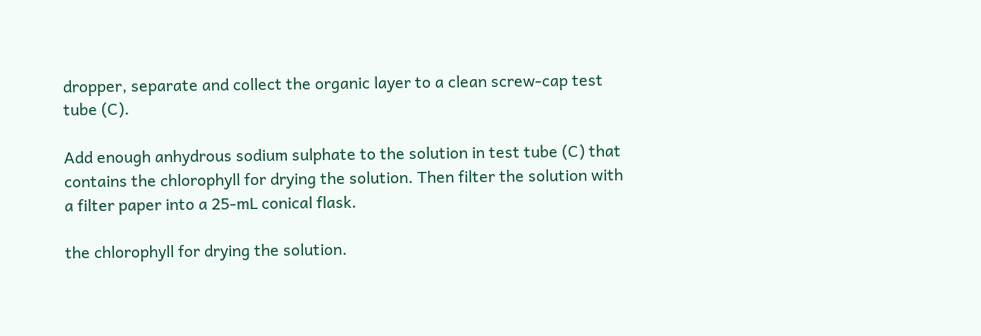dropper, separate and collect the organic layer to a clean screw-cap test tube (C).

Add enough anhydrous sodium sulphate to the solution in test tube (C) that contains the chlorophyll for drying the solution. Then filter the solution with a filter paper into a 25-mL conical flask.

the chlorophyll for drying the solution.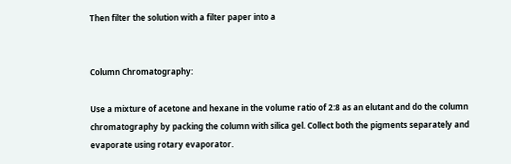Then filter the solution with a filter paper into a


Column Chromatography:

Use a mixture of acetone and hexane in the volume ratio of 2:8 as an elutant and do the column chromatography by packing the column with silica gel. Collect both the pigments separately and evaporate using rotary evaporator.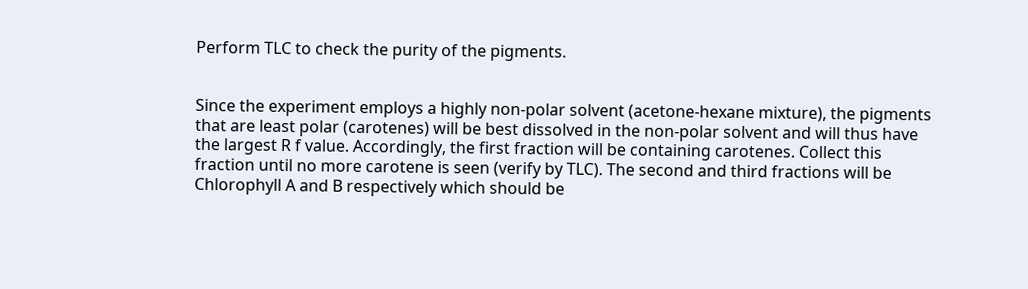Perform TLC to check the purity of the pigments.


Since the experiment employs a highly non-polar solvent (acetone-hexane mixture), the pigments that are least polar (carotenes) will be best dissolved in the non-polar solvent and will thus have the largest R f value. Accordingly, the first fraction will be containing carotenes. Collect this fraction until no more carotene is seen (verify by TLC). The second and third fractions will be Chlorophyll A and B respectively which should be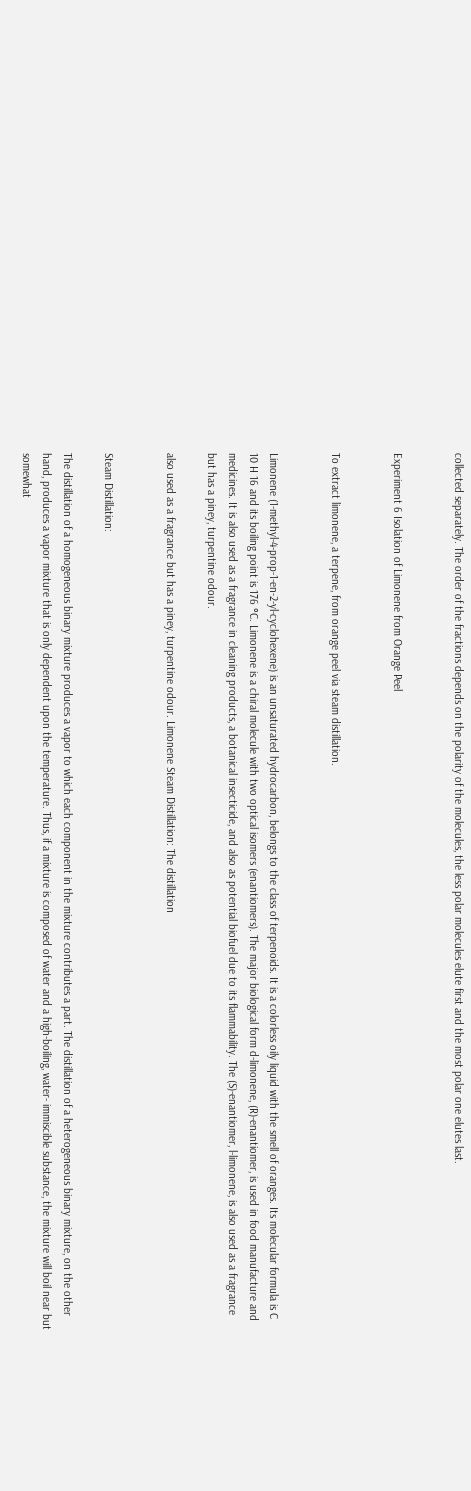collected separately. The order of the fractions depends on the polarity of the molecules, the less polar molecules elute first and the most polar one elutes last.


Experiment 6 Isolation of Limonene from Orange Peel


To extract limonene, a terpene, from orange peel via steam distillation.


Limonene (1-methyl-4-prop-1-en-2-yl-cyclohexene) is an unsaturated hydrocarbon, belongs to the class of terpenoids. It is a colorless oily liquid with the smell of oranges. Its molecular formula is C 10 H 16 and its boiling point is 176 °C. Limonene is a chiral molecule with two optical isomers (enantiomers). The major biological form d-limonene, (R)-enantiomer, is used in food manufacture and medicines. It is also used as a fragrance in cleaning products, a botanical insecticide, and also as potential biofuel due to its flammability. The (S)-enantiomer, l-limonene, is also used as a fragrance but has a piney, turpentine odour.

also used as a fragrance but has a piney, turpentine odour. Limonene Steam Distillation: The distillation


Steam Distillation:

The distillation of a homogeneous binary mixture produces a vapor to which each component in the mixture contributes a part. The distillation of a heterogeneous binary mixture, on the other hand, produces a vapor mixture that is only dependent upon the temperature. Thus, if a mixture is composed of water and a high-boiling, water- immiscible substance, the mixture will boil near but somewhat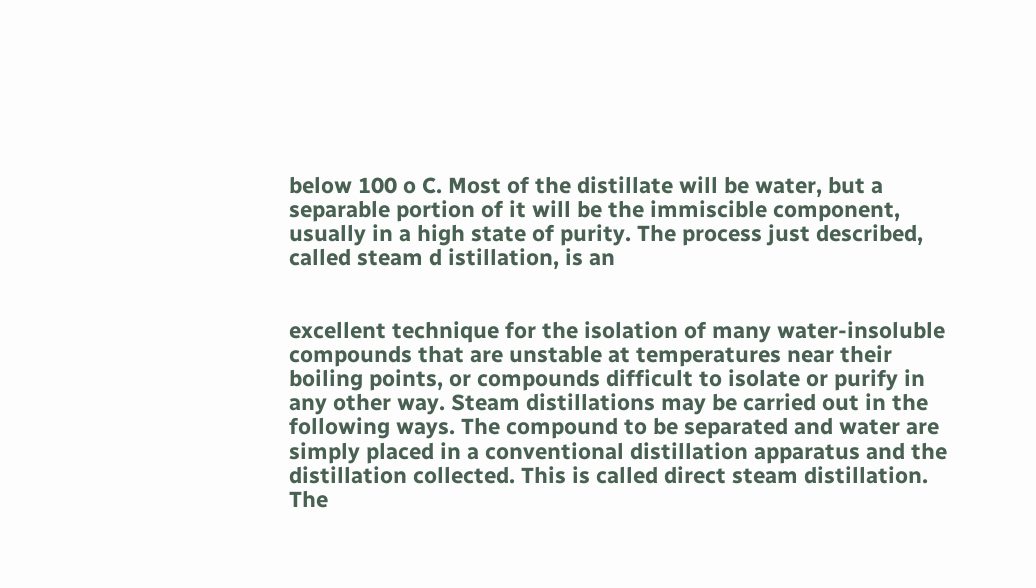below 100 o C. Most of the distillate will be water, but a separable portion of it will be the immiscible component, usually in a high state of purity. The process just described, called steam d istillation, is an


excellent technique for the isolation of many water-insoluble compounds that are unstable at temperatures near their boiling points, or compounds difficult to isolate or purify in any other way. Steam distillations may be carried out in the following ways. The compound to be separated and water are simply placed in a conventional distillation apparatus and the distillation collected. This is called direct steam distillation. The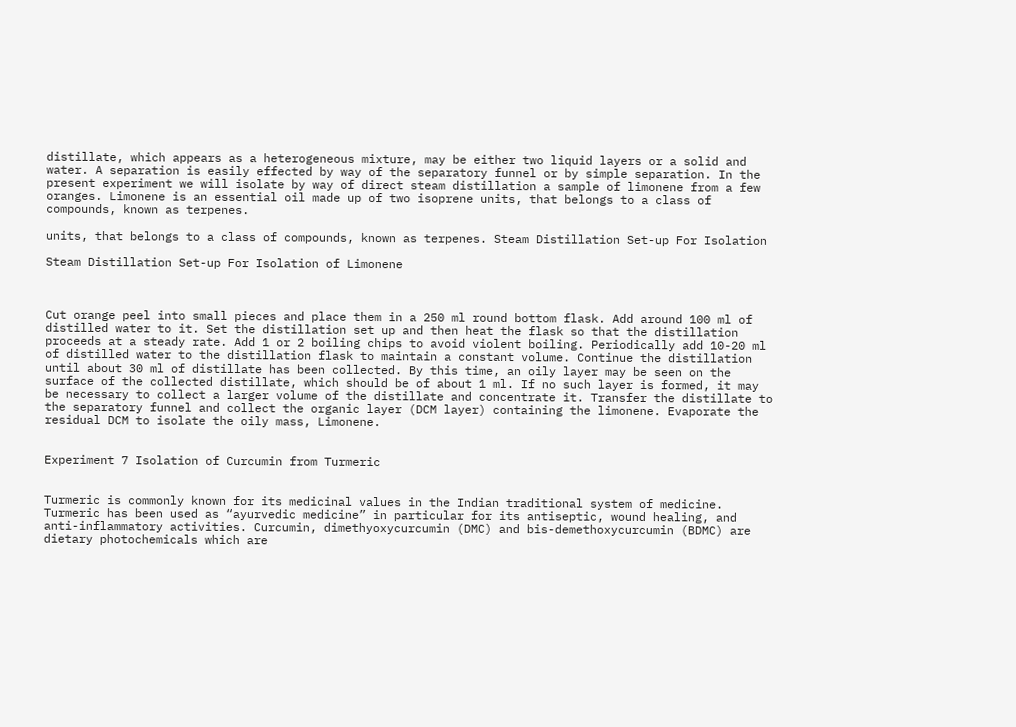distillate, which appears as a heterogeneous mixture, may be either two liquid layers or a solid and water. A separation is easily effected by way of the separatory funnel or by simple separation. In the present experiment we will isolate by way of direct steam distillation a sample of limonene from a few oranges. Limonene is an essential oil made up of two isoprene units, that belongs to a class of compounds, known as terpenes.

units, that belongs to a class of compounds, known as terpenes. Steam Distillation Set-up For Isolation

Steam Distillation Set-up For Isolation of Limonene



Cut orange peel into small pieces and place them in a 250 ml round bottom flask. Add around 100 ml of distilled water to it. Set the distillation set up and then heat the flask so that the distillation proceeds at a steady rate. Add 1 or 2 boiling chips to avoid violent boiling. Periodically add 10-20 ml of distilled water to the distillation flask to maintain a constant volume. Continue the distillation until about 30 ml of distillate has been collected. By this time, an oily layer may be seen on the surface of the collected distillate, which should be of about 1 ml. If no such layer is formed, it may be necessary to collect a larger volume of the distillate and concentrate it. Transfer the distillate to the separatory funnel and collect the organic layer (DCM layer) containing the limonene. Evaporate the residual DCM to isolate the oily mass, Limonene.


Experiment 7 Isolation of Curcumin from Turmeric


Turmeric is commonly known for its medicinal values in the Indian traditional system of medicine. Turmeric has been used as “ayurvedic medicine” in particular for its antiseptic, wound healing, and anti-inflammatory activities. Curcumin, dimethyoxycurcumin (DMC) and bis-demethoxycurcumin (BDMC) are dietary photochemicals which are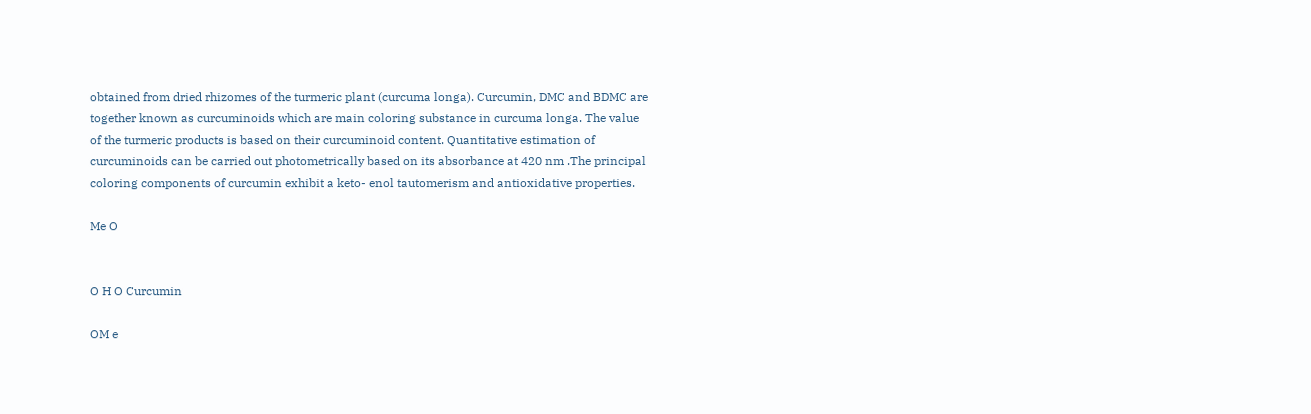obtained from dried rhizomes of the turmeric plant (curcuma longa). Curcumin, DMC and BDMC are together known as curcuminoids which are main coloring substance in curcuma longa. The value of the turmeric products is based on their curcuminoid content. Quantitative estimation of curcuminoids can be carried out photometrically based on its absorbance at 420 nm .The principal coloring components of curcumin exhibit a keto- enol tautomerism and antioxidative properties.

Me O


O H O Curcumin

OM e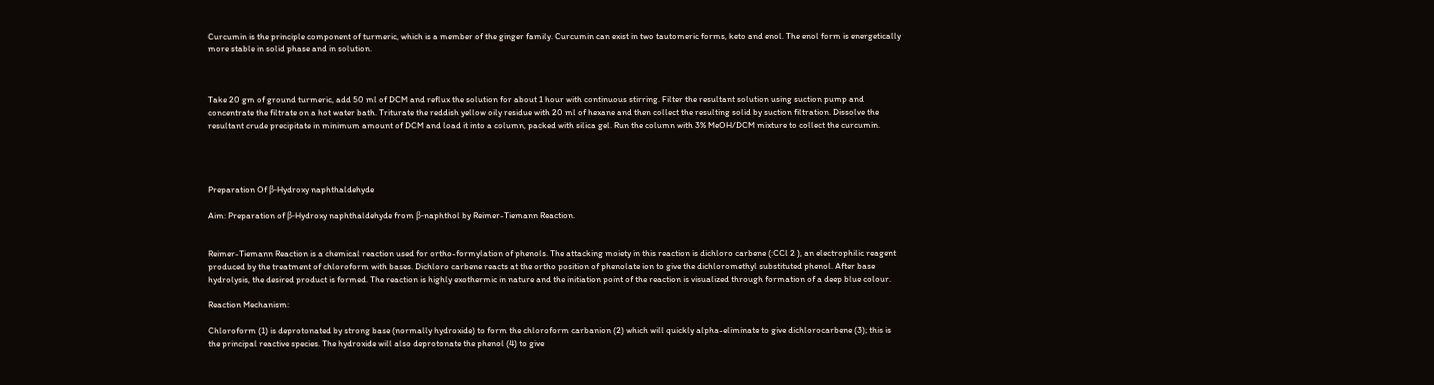Curcumin is the principle component of turmeric, which is a member of the ginger family. Curcumin can exist in two tautomeric forms, keto and enol. The enol form is energetically more stable in solid phase and in solution.



Take 20 gm of ground turmeric, add 50 ml of DCM and reflux the solution for about 1 hour with continuous stirring. Filter the resultant solution using suction pump and concentrate the filtrate on a hot water bath. Triturate the reddish yellow oily residue with 20 ml of hexane and then collect the resulting solid by suction filtration. Dissolve the resultant crude precipitate in minimum amount of DCM and load it into a column, packed with silica gel. Run the column with 3% MeOH/DCM mixture to collect the curcumin.




Preparation Of β-Hydroxy naphthaldehyde

Aim: Preparation of β-Hydroxy naphthaldehyde from β-naphthol by Reimer-Tiemann Reaction.


Reimer-Tiemann Reaction is a chemical reaction used for ortho-formylation of phenols. The attacking moiety in this reaction is dichloro carbene (:CCl 2 ), an electrophilic reagent produced by the treatment of chloroform with bases. Dichloro carbene reacts at the ortho position of phenolate ion to give the dichloromethyl substituted phenol. After base hydrolysis, the desired product is formed. The reaction is highly exothermic in nature and the initiation point of the reaction is visualized through formation of a deep blue colour.

Reaction Mechanism:

Chloroform (1) is deprotonated by strong base (normally hydroxide) to form the chloroform carbanion (2) which will quickly alpha-eliminate to give dichlorocarbene (3); this is the principal reactive species. The hydroxide will also deprotonate the phenol (4) to give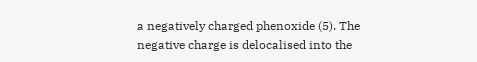a negatively charged phenoxide (5). The negative charge is delocalised into the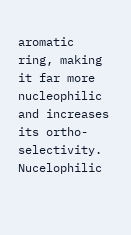aromatic ring, making it far more nucleophilic and increases its ortho-selectivity. Nucelophilic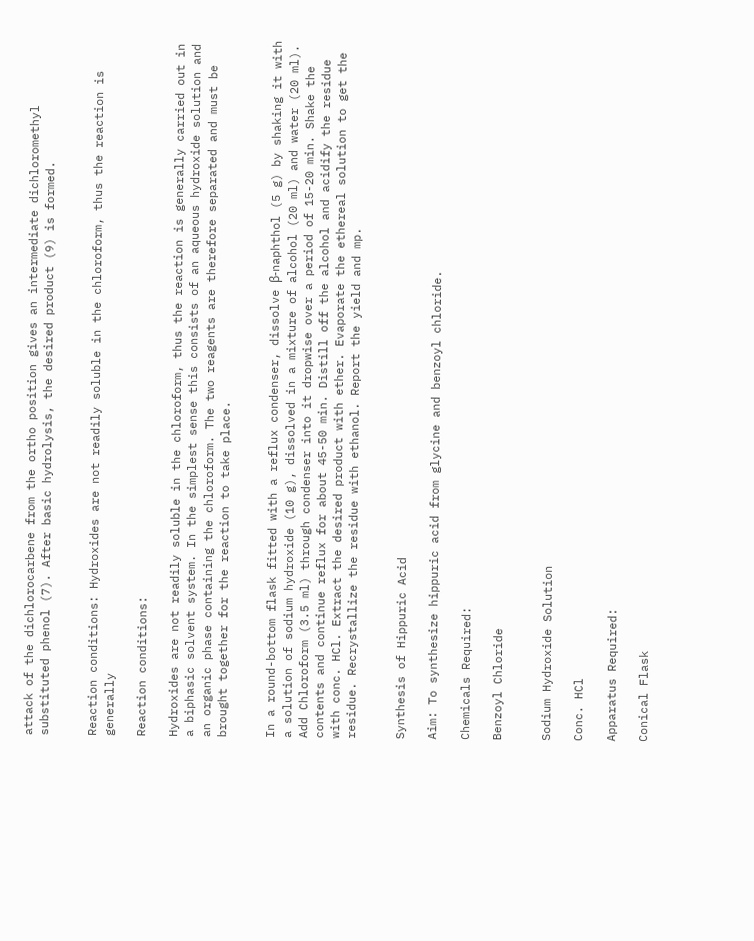attack of the dichlorocarbene from the ortho position gives an intermediate dichloromethyl substituted phenol (7). After basic hydrolysis, the desired product (9) is formed.


Reaction conditions: Hydroxides are not readily soluble in the chloroform, thus the reaction is generally

Reaction conditions:

Hydroxides are not readily soluble in the chloroform, thus the reaction is generally carried out in a biphasic solvent system. In the simplest sense this consists of an aqueous hydroxide solution and an organic phase containing the chloroform. The two reagents are therefore separated and must be brought together for the reaction to take place.


In a round-bottom flask fitted with a reflux condenser, dissolve β-naphthol (5 g) by shaking it with a solution of sodium hydroxide (10 g), dissolved in a mixture of alcohol (20 ml) and water (20 ml). Add Chloroform (3.5 ml) through condenser into it dropwise over a period of 15-20 min. Shake the contents and continue reflux for about 45-50 min. Distill off the alcohol and acidify the residue with conc. HCl. Extract the desired product with ether. Evaporate the ethereal solution to get the residue. Recrystallize the residue with ethanol. Report the yield and mp.


Synthesis of Hippuric Acid

Aim: To synthesize hippuric acid from glycine and benzoyl chloride.

Chemicals Required:

Benzoyl Chloride


Sodium Hydroxide Solution

Conc. HCl

Apparatus Required:

Conical Flask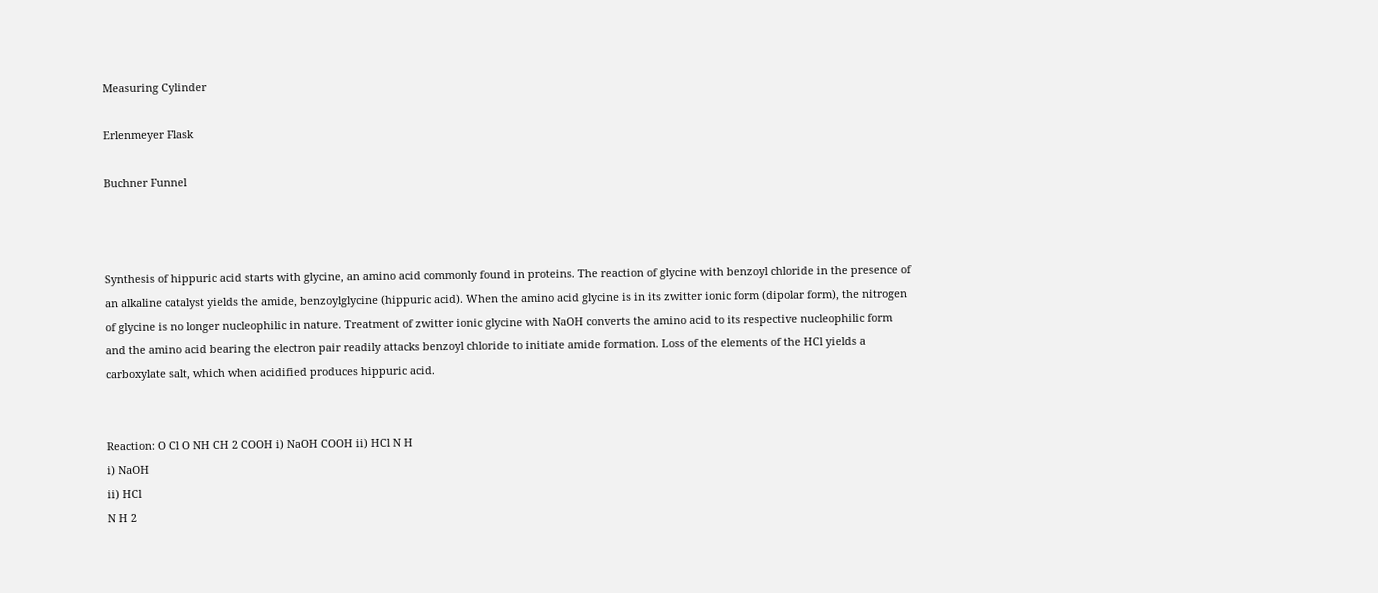Measuring Cylinder

Erlenmeyer Flask

Buchner Funnel



Synthesis of hippuric acid starts with glycine, an amino acid commonly found in proteins. The reaction of glycine with benzoyl chloride in the presence of an alkaline catalyst yields the amide, benzoylglycine (hippuric acid). When the amino acid glycine is in its zwitter ionic form (dipolar form), the nitrogen of glycine is no longer nucleophilic in nature. Treatment of zwitter ionic glycine with NaOH converts the amino acid to its respective nucleophilic form and the amino acid bearing the electron pair readily attacks benzoyl chloride to initiate amide formation. Loss of the elements of the HCl yields a carboxylate salt, which when acidified produces hippuric acid.


Reaction: O Cl O NH CH 2 COOH i) NaOH COOH ii) HCl N H
i) NaOH
ii) HCl
N H 2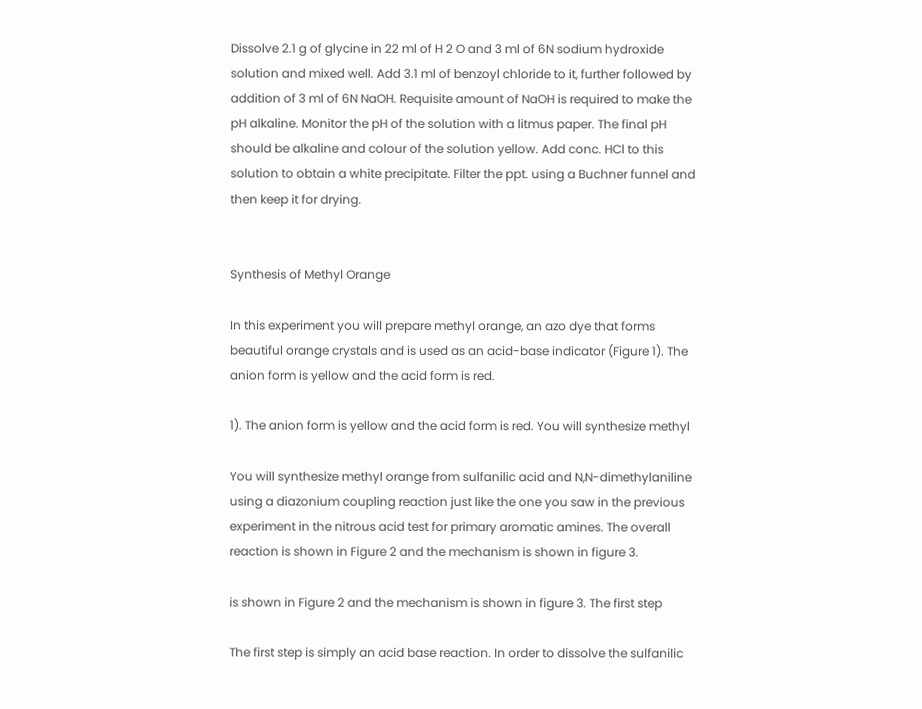Dissolve 2.1 g of glycine in 22 ml of H 2 O and 3 ml of 6N sodium hydroxide solution and mixed well. Add 3.1 ml of benzoyl chloride to it, further followed by addition of 3 ml of 6N NaOH. Requisite amount of NaOH is required to make the pH alkaline. Monitor the pH of the solution with a litmus paper. The final pH should be alkaline and colour of the solution yellow. Add conc. HCl to this solution to obtain a white precipitate. Filter the ppt. using a Buchner funnel and then keep it for drying.


Synthesis of Methyl Orange

In this experiment you will prepare methyl orange, an azo dye that forms beautiful orange crystals and is used as an acid-base indicator (Figure 1). The anion form is yellow and the acid form is red.

1). The anion form is yellow and the acid form is red. You will synthesize methyl

You will synthesize methyl orange from sulfanilic acid and N,N-dimethylaniline using a diazonium coupling reaction just like the one you saw in the previous experiment in the nitrous acid test for primary aromatic amines. The overall reaction is shown in Figure 2 and the mechanism is shown in figure 3.

is shown in Figure 2 and the mechanism is shown in figure 3. The first step

The first step is simply an acid base reaction. In order to dissolve the sulfanilic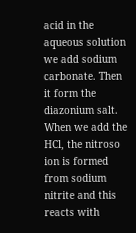acid in the aqueous solution we add sodium carbonate. Then it form the diazonium salt. When we add the HCl, the nitroso ion is formed from sodium nitrite and this reacts with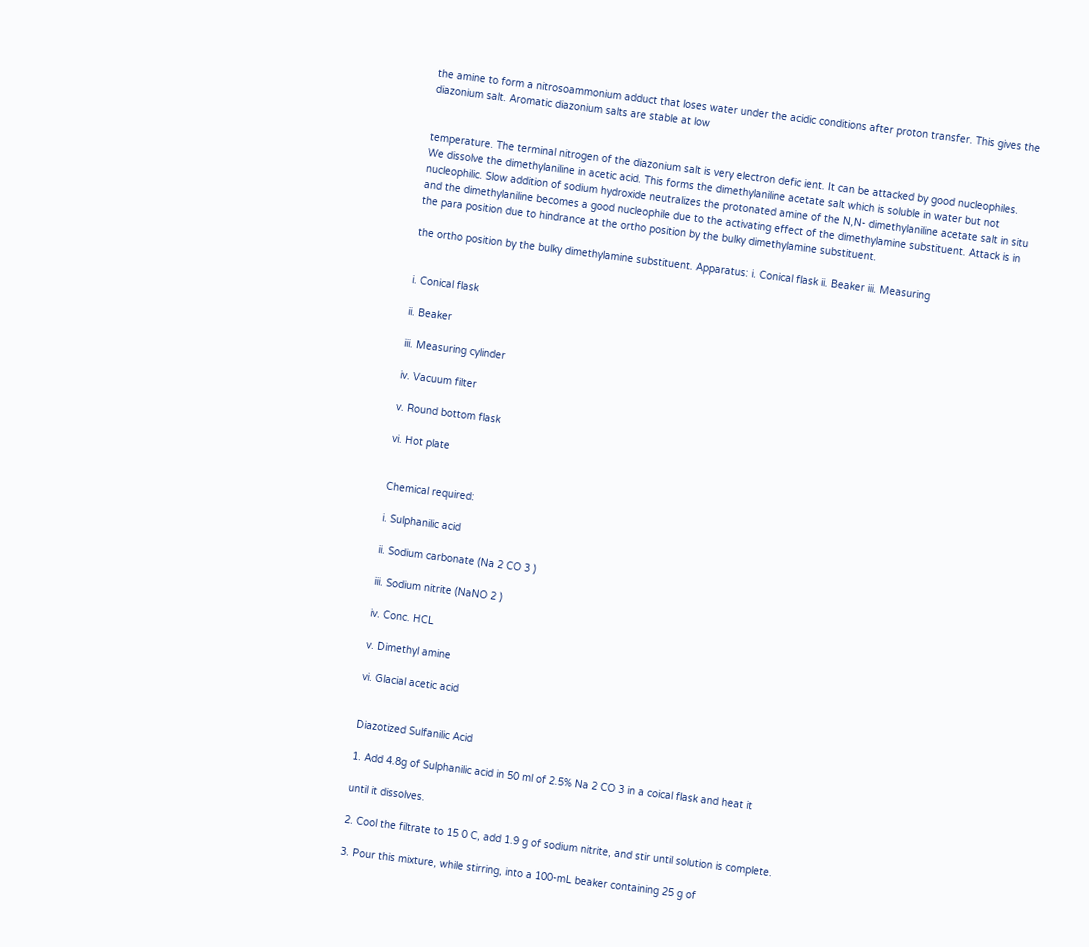the amine to form a nitrosoammonium adduct that loses water under the acidic conditions after proton transfer. This gives the diazonium salt. Aromatic diazonium salts are stable at low


temperature. The terminal nitrogen of the diazonium salt is very electron defic ient. It can be attacked by good nucleophiles. We dissolve the dimethylaniline in acetic acid. This forms the dimethylaniline acetate salt which is soluble in water but not nucleophilic. Slow addition of sodium hydroxide neutralizes the protonated amine of the N,N- dimethylaniline acetate salt in situ and the dimethylaniline becomes a good nucleophile due to the activating effect of the dimethylamine substituent. Attack is in the para position due to hindrance at the ortho position by the bulky dimethylamine substituent.

the ortho position by the bulky dimethylamine substituent. Apparatus: i. Conical flask ii. Beaker iii. Measuring


i. Conical flask

ii. Beaker

iii. Measuring cylinder

iv. Vacuum filter

v. Round bottom flask

vi. Hot plate


Chemical required:

i. Sulphanilic acid

ii. Sodium carbonate (Na 2 CO 3 )

iii. Sodium nitrite (NaNO 2 )

iv. Conc. HCL

v. Dimethyl amine

vi. Glacial acetic acid


Diazotized Sulfanilic Acid

1. Add 4.8g of Sulphanilic acid in 50 ml of 2.5% Na 2 CO 3 in a coical flask and heat it

until it dissolves.

2. Cool the filtrate to 15 0 C, add 1.9 g of sodium nitrite, and stir until solution is complete.

3. Pour this mixture, while stirring, into a 100-mL beaker containing 25 g of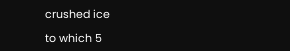crushed ice

to which 5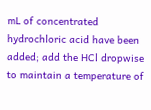mL of concentrated hydrochloric acid have been added; add the HCl dropwise to maintain a temperature of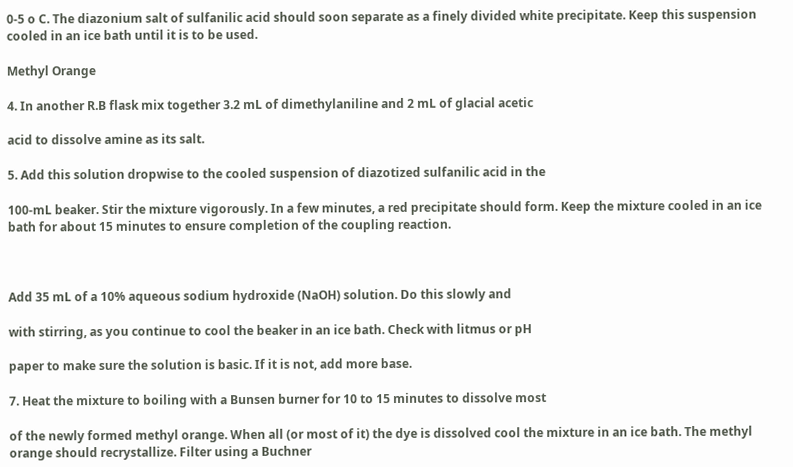0-5 o C. The diazonium salt of sulfanilic acid should soon separate as a finely divided white precipitate. Keep this suspension cooled in an ice bath until it is to be used.

Methyl Orange

4. In another R.B flask mix together 3.2 mL of dimethylaniline and 2 mL of glacial acetic

acid to dissolve amine as its salt.

5. Add this solution dropwise to the cooled suspension of diazotized sulfanilic acid in the

100-mL beaker. Stir the mixture vigorously. In a few minutes, a red precipitate should form. Keep the mixture cooled in an ice bath for about 15 minutes to ensure completion of the coupling reaction.



Add 35 mL of a 10% aqueous sodium hydroxide (NaOH) solution. Do this slowly and

with stirring, as you continue to cool the beaker in an ice bath. Check with litmus or pH

paper to make sure the solution is basic. If it is not, add more base.

7. Heat the mixture to boiling with a Bunsen burner for 10 to 15 minutes to dissolve most

of the newly formed methyl orange. When all (or most of it) the dye is dissolved cool the mixture in an ice bath. The methyl orange should recrystallize. Filter using a Buchner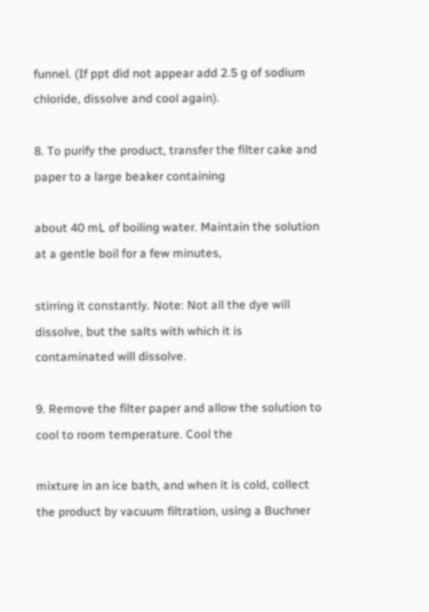funnel. (If ppt did not appear add 2.5 g of sodium chloride, dissolve and cool again).

8. To purify the product, transfer the filter cake and paper to a large beaker containing

about 40 mL of boiling water. Maintain the solution at a gentle boil for a few minutes,

stirring it constantly. Note: Not all the dye will dissolve, but the salts with which it is contaminated will dissolve.

9. Remove the filter paper and allow the solution to cool to room temperature. Cool the

mixture in an ice bath, and when it is cold, collect the product by vacuum filtration, using a Buchner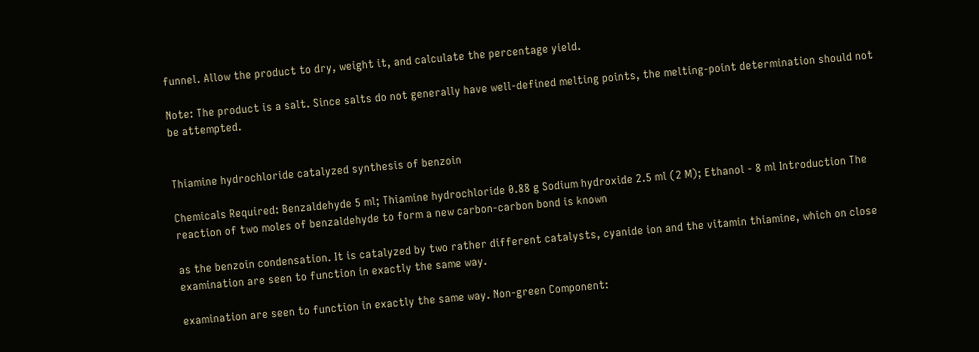funnel. Allow the product to dry, weight it, and calculate the percentage yield.

Note: The product is a salt. Since salts do not generally have well-defined melting points, the melting-point determination should not be attempted.


Thiamine hydrochloride catalyzed synthesis of benzoin

Chemicals Required: Benzaldehyde 5 ml; Thiamine hydrochloride 0.88 g Sodium hydroxide 2.5 ml (2 M); Ethanol - 8 ml Introduction The reaction of two moles of benzaldehyde to form a new carbon-carbon bond is known

as the benzoin condensation. It is catalyzed by two rather different catalysts, cyanide ion and the vitamin thiamine, which on close examination are seen to function in exactly the same way.

examination are seen to function in exactly the same way. Non-green Component: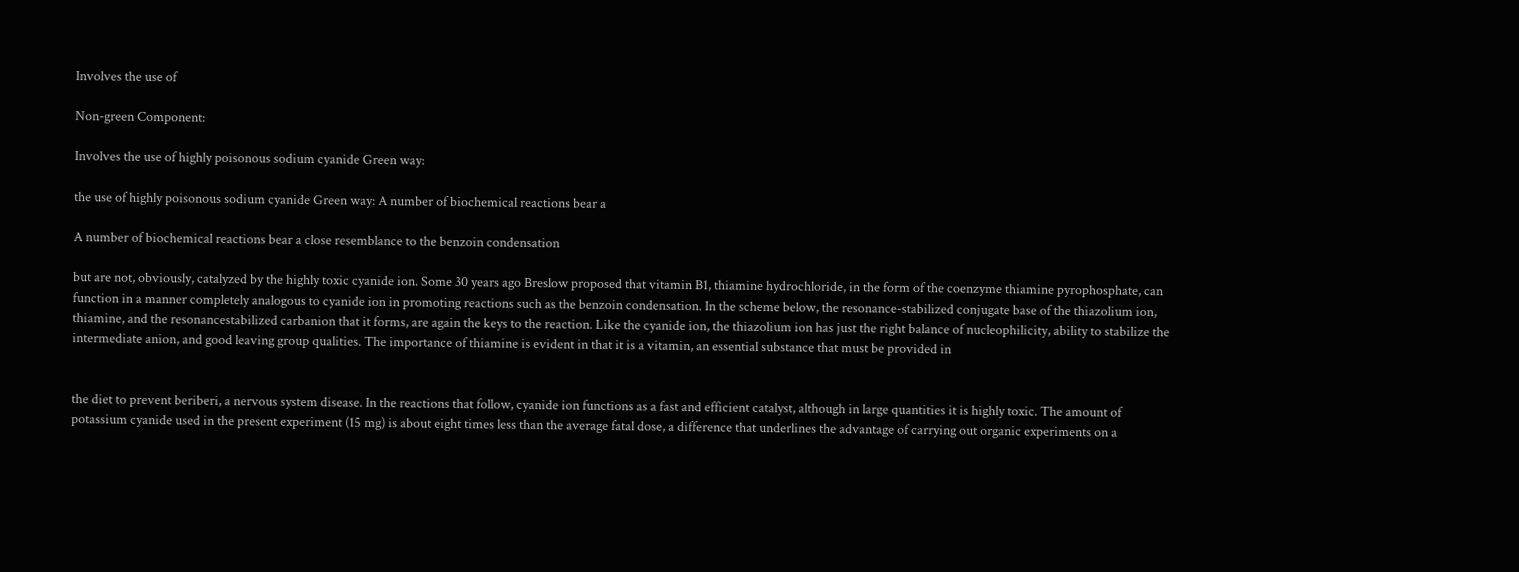Involves the use of

Non-green Component:

Involves the use of highly poisonous sodium cyanide Green way:

the use of highly poisonous sodium cyanide Green way: A number of biochemical reactions bear a

A number of biochemical reactions bear a close resemblance to the benzoin condensation

but are not, obviously, catalyzed by the highly toxic cyanide ion. Some 30 years ago Breslow proposed that vitamin B1, thiamine hydrochloride, in the form of the coenzyme thiamine pyrophosphate, can function in a manner completely analogous to cyanide ion in promoting reactions such as the benzoin condensation. In the scheme below, the resonance-stabilized conjugate base of the thiazolium ion, thiamine, and the resonancestabilized carbanion that it forms, are again the keys to the reaction. Like the cyanide ion, the thiazolium ion has just the right balance of nucleophilicity, ability to stabilize the intermediate anion, and good leaving group qualities. The importance of thiamine is evident in that it is a vitamin, an essential substance that must be provided in


the diet to prevent beriberi, a nervous system disease. In the reactions that follow, cyanide ion functions as a fast and efficient catalyst, although in large quantities it is highly toxic. The amount of potassium cyanide used in the present experiment (15 mg) is about eight times less than the average fatal dose, a difference that underlines the advantage of carrying out organic experiments on a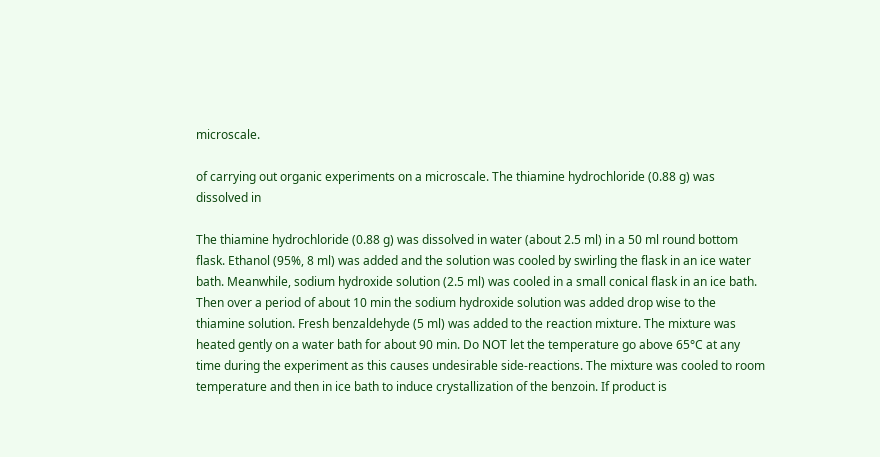microscale.

of carrying out organic experiments on a microscale. The thiamine hydrochloride (0.88 g) was dissolved in

The thiamine hydrochloride (0.88 g) was dissolved in water (about 2.5 ml) in a 50 ml round bottom flask. Ethanol (95%, 8 ml) was added and the solution was cooled by swirling the flask in an ice water bath. Meanwhile, sodium hydroxide solution (2.5 ml) was cooled in a small conical flask in an ice bath. Then over a period of about 10 min the sodium hydroxide solution was added drop wise to the thiamine solution. Fresh benzaldehyde (5 ml) was added to the reaction mixture. The mixture was heated gently on a water bath for about 90 min. Do NOT let the temperature go above 65°C at any time during the experiment as this causes undesirable side-reactions. The mixture was cooled to room temperature and then in ice bath to induce crystallization of the benzoin. If product is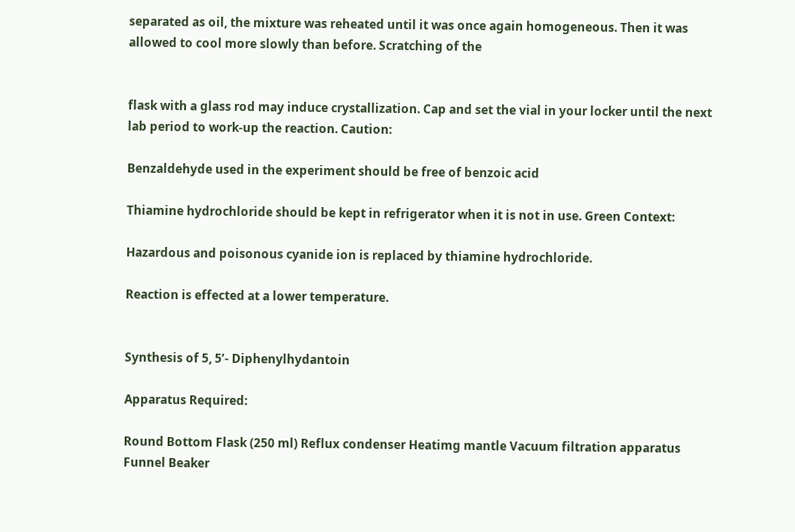separated as oil, the mixture was reheated until it was once again homogeneous. Then it was allowed to cool more slowly than before. Scratching of the


flask with a glass rod may induce crystallization. Cap and set the vial in your locker until the next lab period to work-up the reaction. Caution:

Benzaldehyde used in the experiment should be free of benzoic acid

Thiamine hydrochloride should be kept in refrigerator when it is not in use. Green Context:

Hazardous and poisonous cyanide ion is replaced by thiamine hydrochloride.

Reaction is effected at a lower temperature.


Synthesis of 5, 5ʼ- Diphenylhydantoin

Apparatus Required:

Round Bottom Flask (250 ml) Reflux condenser Heatimg mantle Vacuum filtration apparatus Funnel Beaker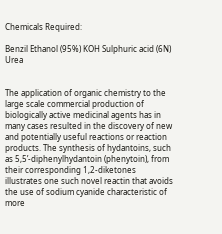Chemicals Required:

Benzil Ethanol (95%) KOH Sulphuric acid (6N) Urea


The application of organic chemistry to the large scale commercial production of biologically active medicinal agents has in many cases resulted in the discovery of new and potentially useful reactions or reaction products. The synthesis of hydantoins, such as 5,5’-diphenylhydantoin (phenytoin), from their corresponding 1,2-diketones illustrates one such novel reactin that avoids the use of sodium cyanide characteristic of more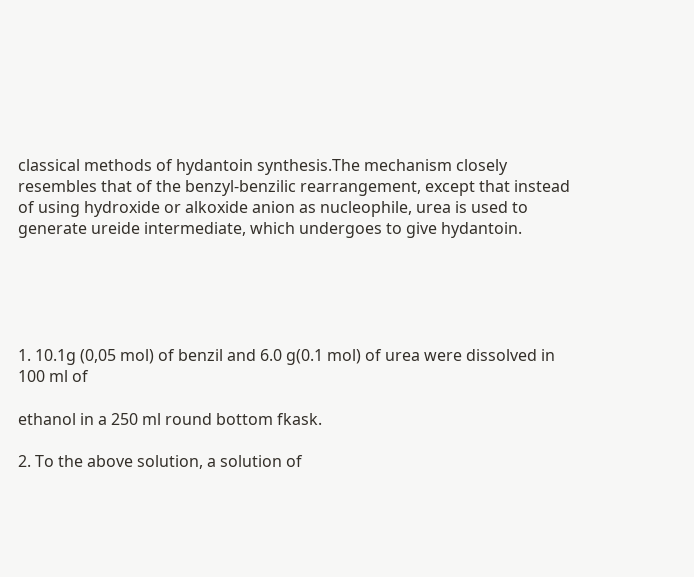classical methods of hydantoin synthesis.The mechanism closely resembles that of the benzyl-benzilic rearrangement, except that instead of using hydroxide or alkoxide anion as nucleophile, urea is used to generate ureide intermediate, which undergoes to give hydantoin.





1. 10.1g (0,05 mol) of benzil and 6.0 g(0.1 mol) of urea were dissolved in 100 ml of

ethanol in a 250 ml round bottom fkask.

2. To the above solution, a solution of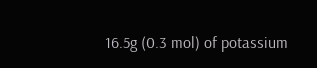16.5g (0.3 mol) of potassium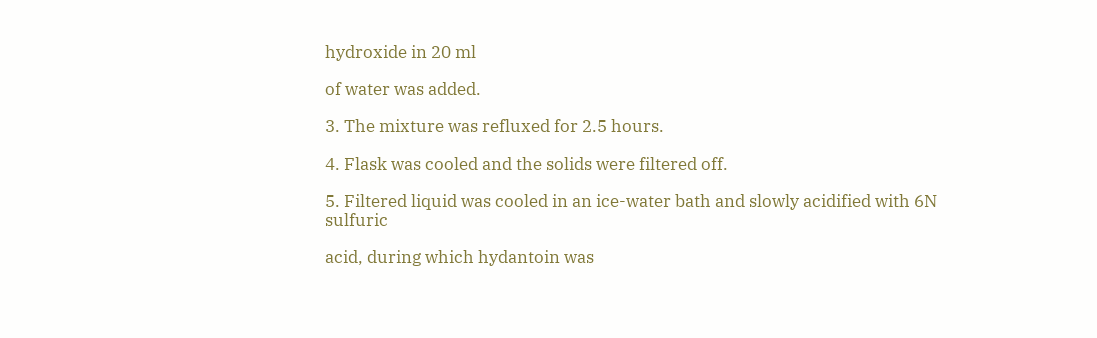hydroxide in 20 ml

of water was added.

3. The mixture was refluxed for 2.5 hours.

4. Flask was cooled and the solids were filtered off.

5. Filtered liquid was cooled in an ice-water bath and slowly acidified with 6N sulfuric

acid, during which hydantoin was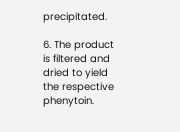precipitated.

6. The product is filtered and dried to yield the respective phenytoin.